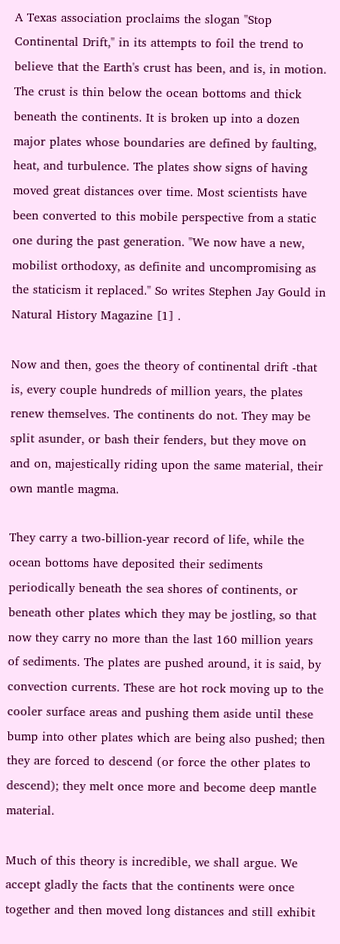A Texas association proclaims the slogan "Stop Continental Drift," in its attempts to foil the trend to believe that the Earth's crust has been, and is, in motion. The crust is thin below the ocean bottoms and thick beneath the continents. It is broken up into a dozen major plates whose boundaries are defined by faulting, heat, and turbulence. The plates show signs of having moved great distances over time. Most scientists have been converted to this mobile perspective from a static one during the past generation. "We now have a new, mobilist orthodoxy, as definite and uncompromising as the staticism it replaced." So writes Stephen Jay Gould in Natural History Magazine [1] .

Now and then, goes the theory of continental drift -that is, every couple hundreds of million years, the plates renew themselves. The continents do not. They may be split asunder, or bash their fenders, but they move on and on, majestically riding upon the same material, their own mantle magma.

They carry a two-billion-year record of life, while the ocean bottoms have deposited their sediments periodically beneath the sea shores of continents, or beneath other plates which they may be jostling, so that now they carry no more than the last 160 million years of sediments. The plates are pushed around, it is said, by convection currents. These are hot rock moving up to the cooler surface areas and pushing them aside until these bump into other plates which are being also pushed; then they are forced to descend (or force the other plates to descend); they melt once more and become deep mantle material.

Much of this theory is incredible, we shall argue. We accept gladly the facts that the continents were once together and then moved long distances and still exhibit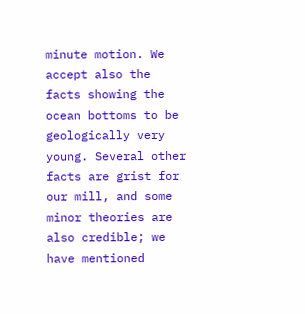minute motion. We accept also the facts showing the ocean bottoms to be geologically very young. Several other facts are grist for our mill, and some minor theories are also credible; we have mentioned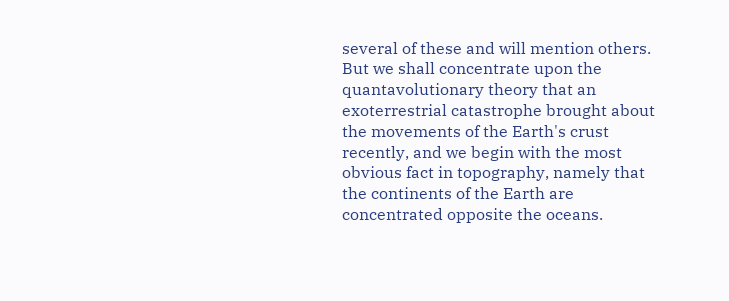several of these and will mention others. But we shall concentrate upon the quantavolutionary theory that an exoterrestrial catastrophe brought about the movements of the Earth's crust recently, and we begin with the most obvious fact in topography, namely that the continents of the Earth are concentrated opposite the oceans.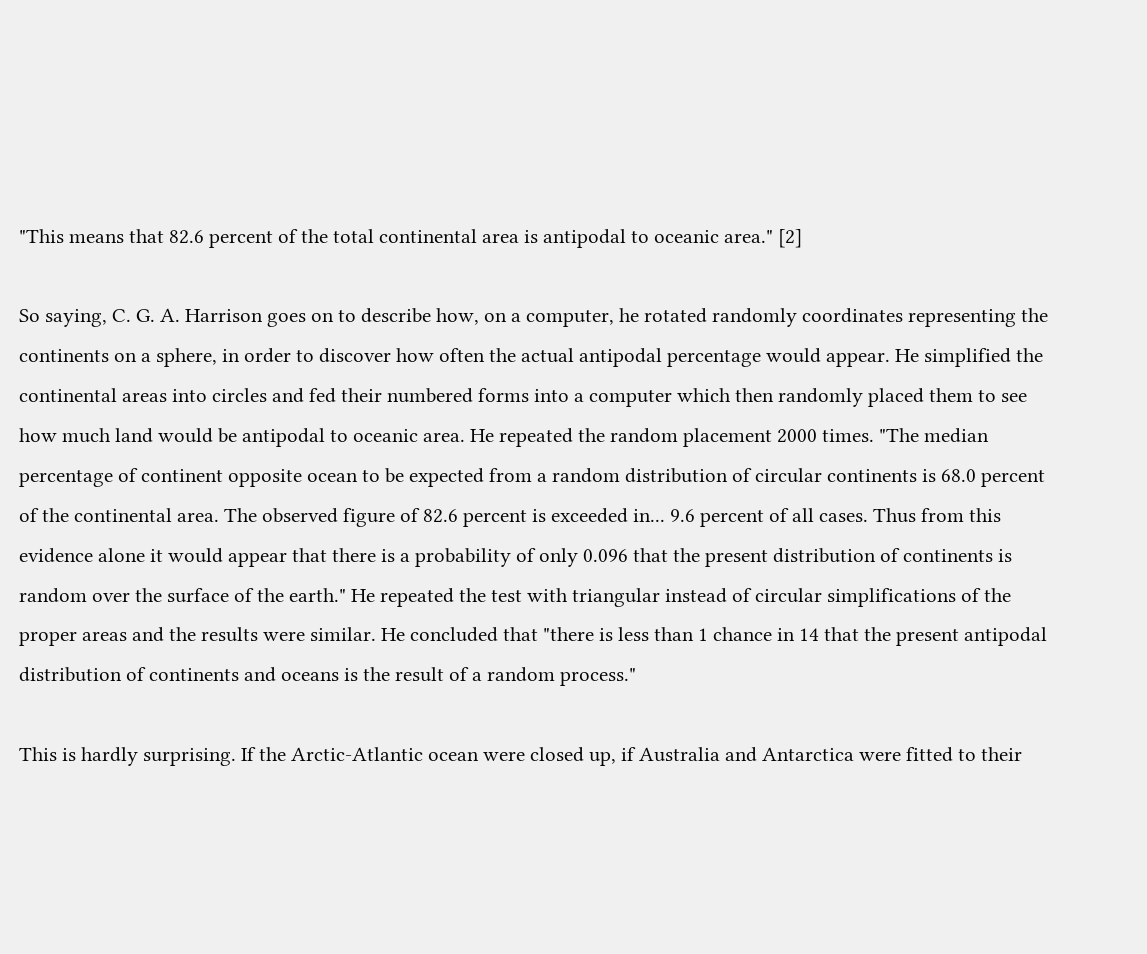"This means that 82.6 percent of the total continental area is antipodal to oceanic area." [2]

So saying, C. G. A. Harrison goes on to describe how, on a computer, he rotated randomly coordinates representing the continents on a sphere, in order to discover how often the actual antipodal percentage would appear. He simplified the continental areas into circles and fed their numbered forms into a computer which then randomly placed them to see how much land would be antipodal to oceanic area. He repeated the random placement 2000 times. "The median percentage of continent opposite ocean to be expected from a random distribution of circular continents is 68.0 percent of the continental area. The observed figure of 82.6 percent is exceeded in... 9.6 percent of all cases. Thus from this evidence alone it would appear that there is a probability of only 0.096 that the present distribution of continents is random over the surface of the earth." He repeated the test with triangular instead of circular simplifications of the proper areas and the results were similar. He concluded that "there is less than 1 chance in 14 that the present antipodal distribution of continents and oceans is the result of a random process."

This is hardly surprising. If the Arctic-Atlantic ocean were closed up, if Australia and Antarctica were fitted to their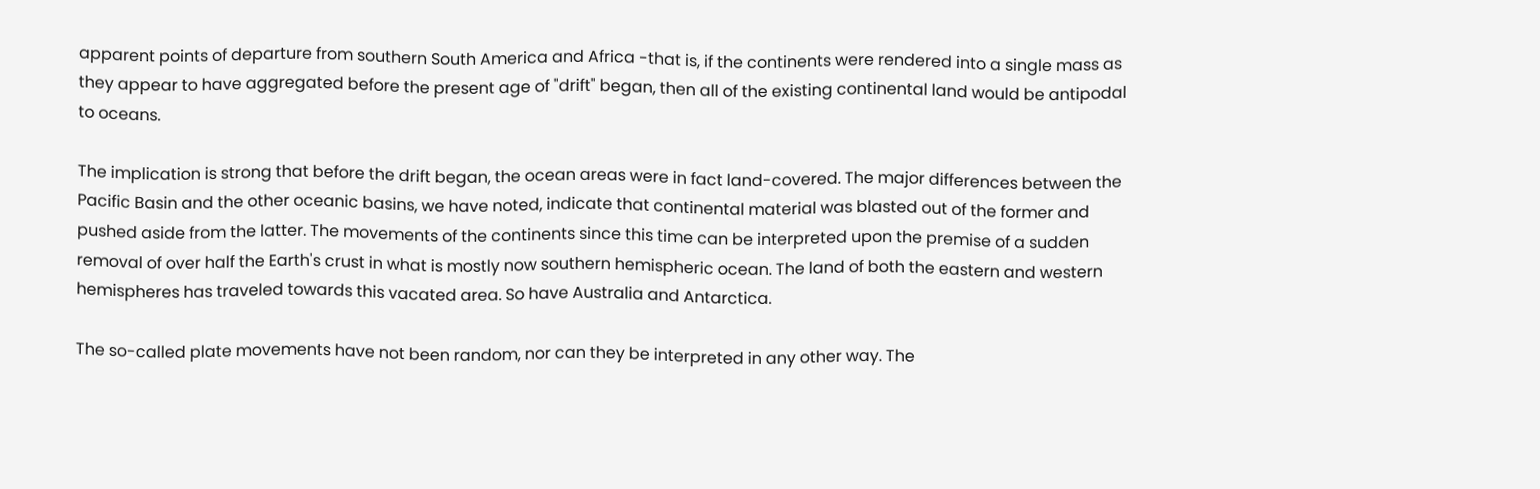apparent points of departure from southern South America and Africa -that is, if the continents were rendered into a single mass as they appear to have aggregated before the present age of "drift" began, then all of the existing continental land would be antipodal to oceans.

The implication is strong that before the drift began, the ocean areas were in fact land-covered. The major differences between the Pacific Basin and the other oceanic basins, we have noted, indicate that continental material was blasted out of the former and pushed aside from the latter. The movements of the continents since this time can be interpreted upon the premise of a sudden removal of over half the Earth's crust in what is mostly now southern hemispheric ocean. The land of both the eastern and western hemispheres has traveled towards this vacated area. So have Australia and Antarctica.

The so-called plate movements have not been random, nor can they be interpreted in any other way. The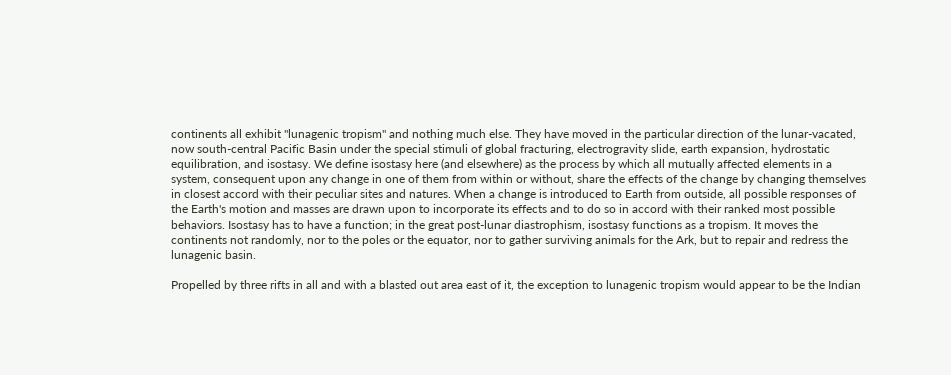continents all exhibit "lunagenic tropism" and nothing much else. They have moved in the particular direction of the lunar-vacated, now south-central Pacific Basin under the special stimuli of global fracturing, electrogravity slide, earth expansion, hydrostatic equilibration, and isostasy. We define isostasy here (and elsewhere) as the process by which all mutually affected elements in a system, consequent upon any change in one of them from within or without, share the effects of the change by changing themselves in closest accord with their peculiar sites and natures. When a change is introduced to Earth from outside, all possible responses of the Earth's motion and masses are drawn upon to incorporate its effects and to do so in accord with their ranked most possible behaviors. Isostasy has to have a function; in the great post-lunar diastrophism, isostasy functions as a tropism. It moves the continents not randomly, nor to the poles or the equator, nor to gather surviving animals for the Ark, but to repair and redress the lunagenic basin.

Propelled by three rifts in all and with a blasted out area east of it, the exception to lunagenic tropism would appear to be the Indian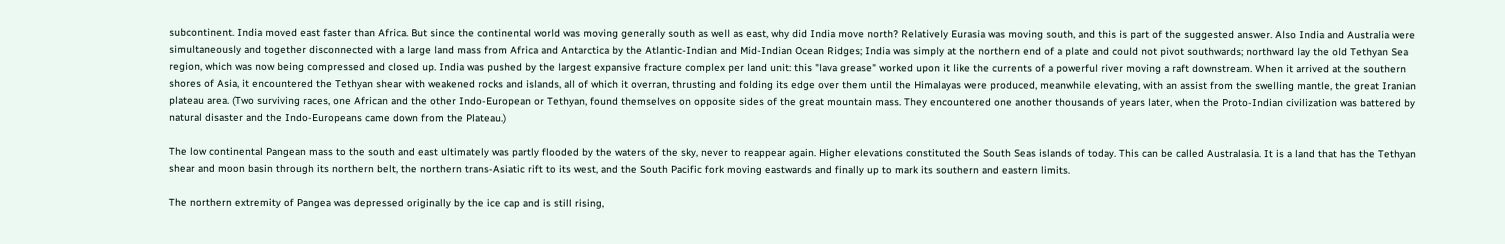subcontinent. India moved east faster than Africa. But since the continental world was moving generally south as well as east, why did India move north? Relatively Eurasia was moving south, and this is part of the suggested answer. Also India and Australia were simultaneously and together disconnected with a large land mass from Africa and Antarctica by the Atlantic-Indian and Mid-Indian Ocean Ridges; India was simply at the northern end of a plate and could not pivot southwards; northward lay the old Tethyan Sea region, which was now being compressed and closed up. India was pushed by the largest expansive fracture complex per land unit: this "lava grease" worked upon it like the currents of a powerful river moving a raft downstream. When it arrived at the southern shores of Asia, it encountered the Tethyan shear with weakened rocks and islands, all of which it overran, thrusting and folding its edge over them until the Himalayas were produced, meanwhile elevating, with an assist from the swelling mantle, the great Iranian plateau area. (Two surviving races, one African and the other Indo-European or Tethyan, found themselves on opposite sides of the great mountain mass. They encountered one another thousands of years later, when the Proto-Indian civilization was battered by natural disaster and the Indo-Europeans came down from the Plateau.)

The low continental Pangean mass to the south and east ultimately was partly flooded by the waters of the sky, never to reappear again. Higher elevations constituted the South Seas islands of today. This can be called Australasia. It is a land that has the Tethyan shear and moon basin through its northern belt, the northern trans-Asiatic rift to its west, and the South Pacific fork moving eastwards and finally up to mark its southern and eastern limits.

The northern extremity of Pangea was depressed originally by the ice cap and is still rising,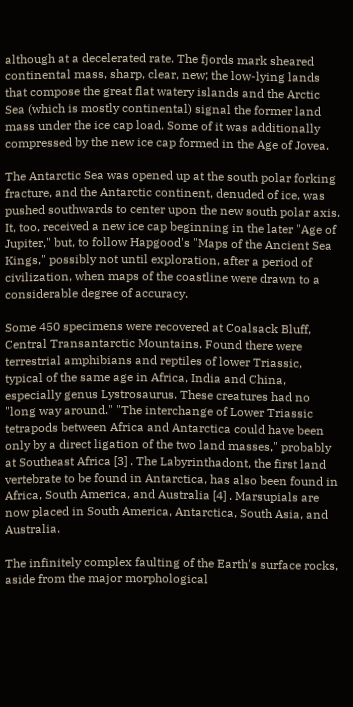although at a decelerated rate. The fjords mark sheared continental mass, sharp, clear, new; the low-lying lands that compose the great flat watery islands and the Arctic Sea (which is mostly continental) signal the former land mass under the ice cap load. Some of it was additionally compressed by the new ice cap formed in the Age of Jovea.

The Antarctic Sea was opened up at the south polar forking fracture, and the Antarctic continent, denuded of ice, was pushed southwards to center upon the new south polar axis. It, too, received a new ice cap beginning in the later "Age of Jupiter," but, to follow Hapgood's "Maps of the Ancient Sea Kings," possibly not until exploration, after a period of civilization, when maps of the coastline were drawn to a considerable degree of accuracy.

Some 450 specimens were recovered at Coalsack Bluff, Central Transantarctic Mountains. Found there were terrestrial amphibians and reptiles of lower Triassic, typical of the same age in Africa, India and China, especially genus Lystrosaurus. These creatures had no "long way around." "The interchange of Lower Triassic tetrapods between Africa and Antarctica could have been only by a direct ligation of the two land masses," probably at Southeast Africa [3] . The Labyrinthadont, the first land vertebrate to be found in Antarctica, has also been found in Africa, South America, and Australia [4] . Marsupials are now placed in South America, Antarctica, South Asia, and Australia.

The infinitely complex faulting of the Earth's surface rocks, aside from the major morphological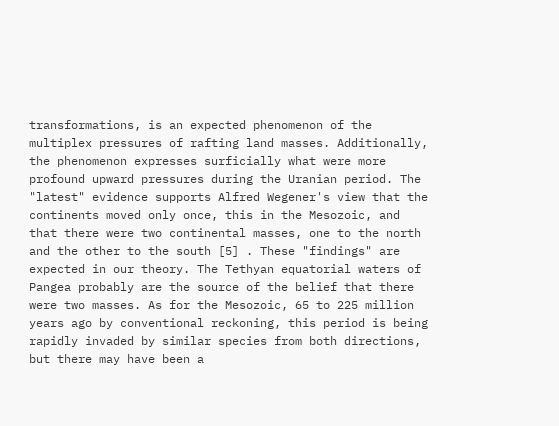transformations, is an expected phenomenon of the multiplex pressures of rafting land masses. Additionally, the phenomenon expresses surficially what were more profound upward pressures during the Uranian period. The "latest" evidence supports Alfred Wegener's view that the continents moved only once, this in the Mesozoic, and that there were two continental masses, one to the north and the other to the south [5] . These "findings" are expected in our theory. The Tethyan equatorial waters of Pangea probably are the source of the belief that there were two masses. As for the Mesozoic, 65 to 225 million years ago by conventional reckoning, this period is being rapidly invaded by similar species from both directions, but there may have been a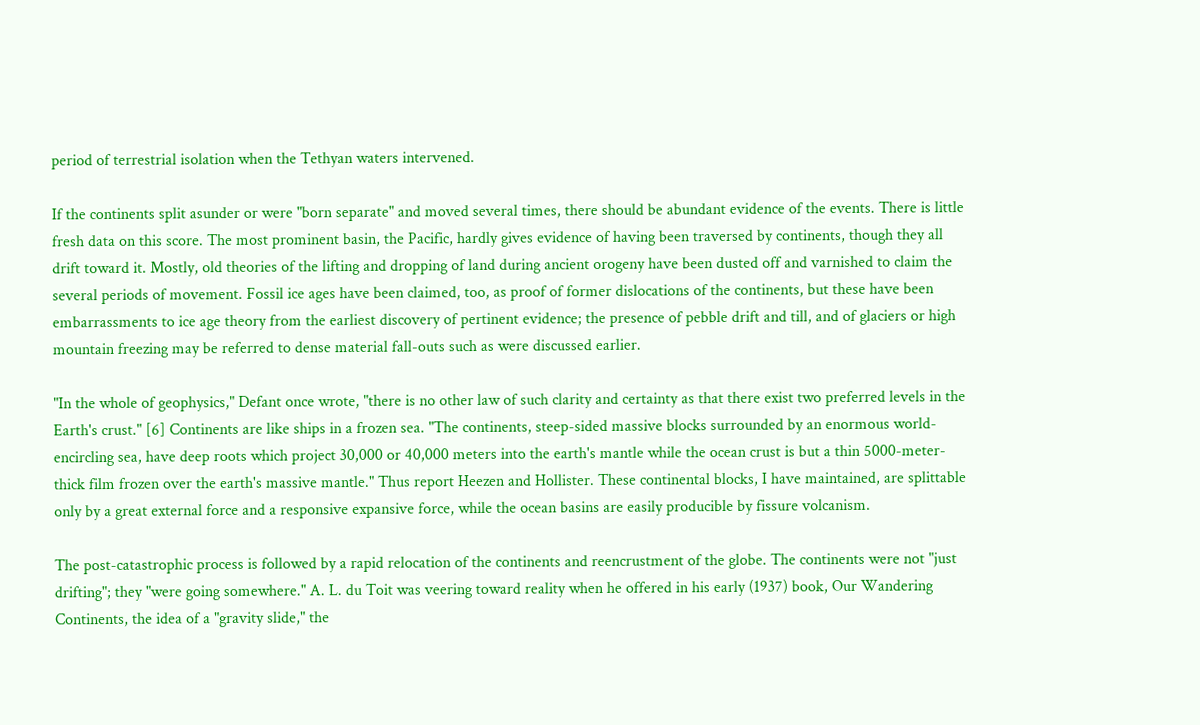period of terrestrial isolation when the Tethyan waters intervened.

If the continents split asunder or were "born separate" and moved several times, there should be abundant evidence of the events. There is little fresh data on this score. The most prominent basin, the Pacific, hardly gives evidence of having been traversed by continents, though they all drift toward it. Mostly, old theories of the lifting and dropping of land during ancient orogeny have been dusted off and varnished to claim the several periods of movement. Fossil ice ages have been claimed, too, as proof of former dislocations of the continents, but these have been embarrassments to ice age theory from the earliest discovery of pertinent evidence; the presence of pebble drift and till, and of glaciers or high mountain freezing may be referred to dense material fall-outs such as were discussed earlier.

"In the whole of geophysics," Defant once wrote, "there is no other law of such clarity and certainty as that there exist two preferred levels in the Earth's crust." [6] Continents are like ships in a frozen sea. "The continents, steep-sided massive blocks surrounded by an enormous world-encircling sea, have deep roots which project 30,000 or 40,000 meters into the earth's mantle while the ocean crust is but a thin 5000-meter-thick film frozen over the earth's massive mantle." Thus report Heezen and Hollister. These continental blocks, I have maintained, are splittable only by a great external force and a responsive expansive force, while the ocean basins are easily producible by fissure volcanism.

The post-catastrophic process is followed by a rapid relocation of the continents and reencrustment of the globe. The continents were not "just drifting"; they "were going somewhere." A. L. du Toit was veering toward reality when he offered in his early (1937) book, Our Wandering Continents, the idea of a "gravity slide," the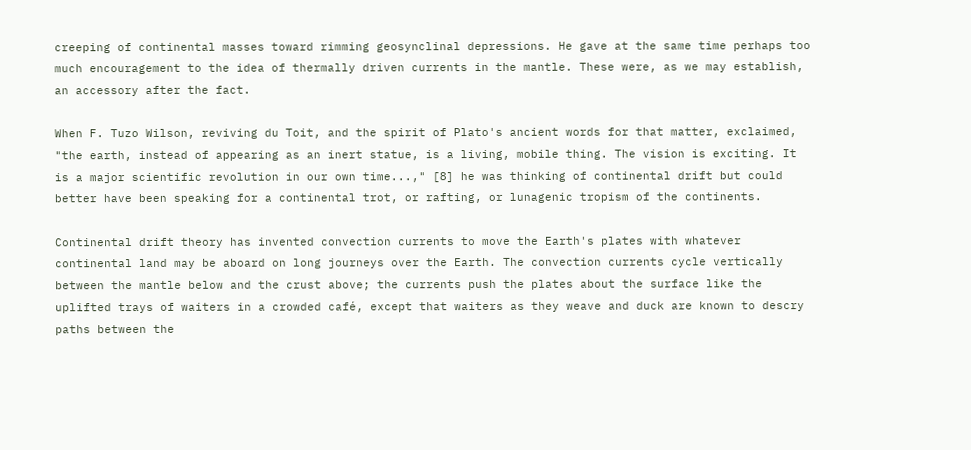creeping of continental masses toward rimming geosynclinal depressions. He gave at the same time perhaps too much encouragement to the idea of thermally driven currents in the mantle. These were, as we may establish, an accessory after the fact.

When F. Tuzo Wilson, reviving du Toit, and the spirit of Plato's ancient words for that matter, exclaimed, "the earth, instead of appearing as an inert statue, is a living, mobile thing. The vision is exciting. It is a major scientific revolution in our own time...," [8] he was thinking of continental drift but could better have been speaking for a continental trot, or rafting, or lunagenic tropism of the continents.

Continental drift theory has invented convection currents to move the Earth's plates with whatever continental land may be aboard on long journeys over the Earth. The convection currents cycle vertically between the mantle below and the crust above; the currents push the plates about the surface like the uplifted trays of waiters in a crowded café, except that waiters as they weave and duck are known to descry paths between the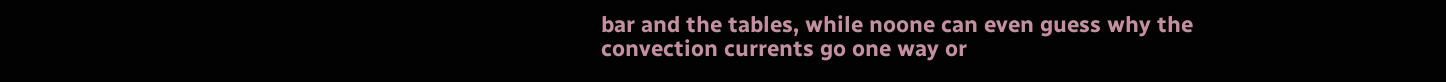bar and the tables, while noone can even guess why the convection currents go one way or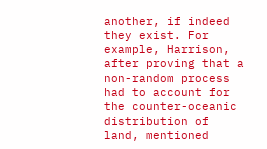another, if indeed they exist. For example, Harrison, after proving that a non-random process had to account for the counter-oceanic distribution of land, mentioned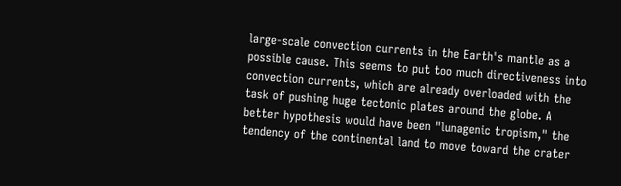large-scale convection currents in the Earth's mantle as a possible cause. This seems to put too much directiveness into convection currents, which are already overloaded with the task of pushing huge tectonic plates around the globe. A better hypothesis would have been "lunagenic tropism," the tendency of the continental land to move toward the crater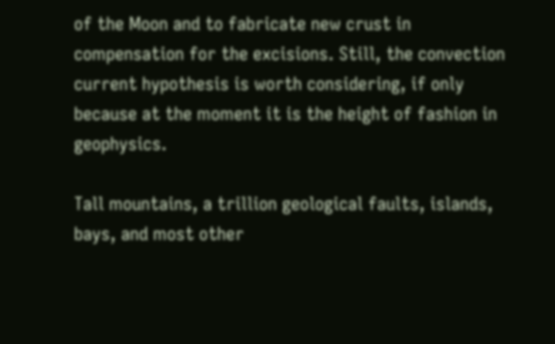of the Moon and to fabricate new crust in compensation for the excisions. Still, the convection current hypothesis is worth considering, if only because at the moment it is the height of fashion in geophysics.

Tall mountains, a trillion geological faults, islands, bays, and most other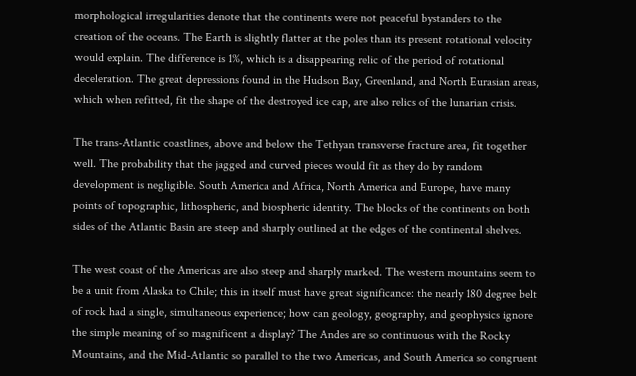morphological irregularities denote that the continents were not peaceful bystanders to the creation of the oceans. The Earth is slightly flatter at the poles than its present rotational velocity would explain. The difference is 1%, which is a disappearing relic of the period of rotational deceleration. The great depressions found in the Hudson Bay, Greenland, and North Eurasian areas, which when refitted, fit the shape of the destroyed ice cap, are also relics of the lunarian crisis.

The trans-Atlantic coastlines, above and below the Tethyan transverse fracture area, fit together well. The probability that the jagged and curved pieces would fit as they do by random development is negligible. South America and Africa, North America and Europe, have many points of topographic, lithospheric, and biospheric identity. The blocks of the continents on both sides of the Atlantic Basin are steep and sharply outlined at the edges of the continental shelves.

The west coast of the Americas are also steep and sharply marked. The western mountains seem to be a unit from Alaska to Chile; this in itself must have great significance: the nearly 180 degree belt of rock had a single, simultaneous experience; how can geology, geography, and geophysics ignore the simple meaning of so magnificent a display? The Andes are so continuous with the Rocky Mountains, and the Mid-Atlantic so parallel to the two Americas, and South America so congruent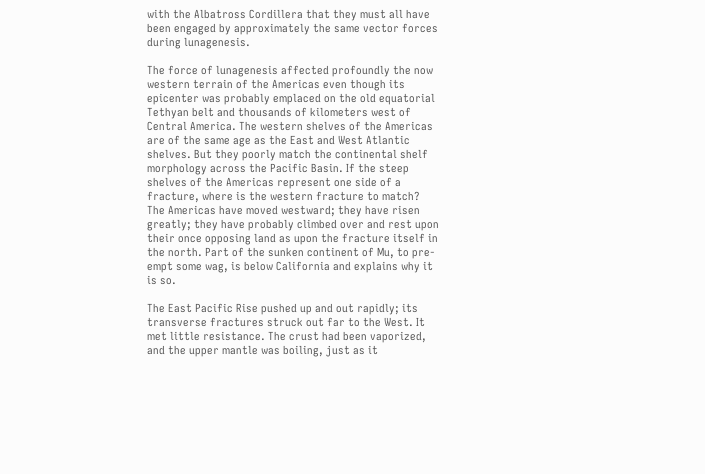with the Albatross Cordillera that they must all have been engaged by approximately the same vector forces during lunagenesis.

The force of lunagenesis affected profoundly the now western terrain of the Americas even though its epicenter was probably emplaced on the old equatorial Tethyan belt and thousands of kilometers west of Central America. The western shelves of the Americas are of the same age as the East and West Atlantic shelves. But they poorly match the continental shelf morphology across the Pacific Basin. If the steep shelves of the Americas represent one side of a fracture, where is the western fracture to match? The Americas have moved westward; they have risen greatly; they have probably climbed over and rest upon their once opposing land as upon the fracture itself in the north. Part of the sunken continent of Mu, to pre-empt some wag, is below California and explains why it is so.

The East Pacific Rise pushed up and out rapidly; its transverse fractures struck out far to the West. It met little resistance. The crust had been vaporized, and the upper mantle was boiling, just as it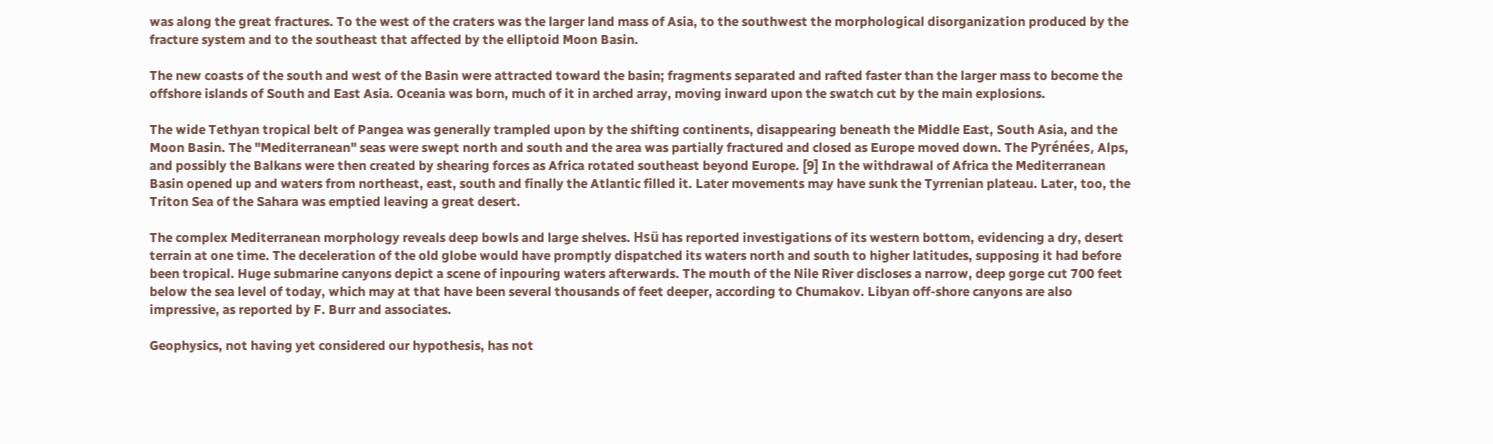was along the great fractures. To the west of the craters was the larger land mass of Asia, to the southwest the morphological disorganization produced by the fracture system and to the southeast that affected by the elliptoid Moon Basin.

The new coasts of the south and west of the Basin were attracted toward the basin; fragments separated and rafted faster than the larger mass to become the offshore islands of South and East Asia. Oceania was born, much of it in arched array, moving inward upon the swatch cut by the main explosions.

The wide Tethyan tropical belt of Pangea was generally trampled upon by the shifting continents, disappearing beneath the Middle East, South Asia, and the Moon Basin. The "Mediterranean" seas were swept north and south and the area was partially fractured and closed as Europe moved down. The Pyrénées, Alps, and possibly the Balkans were then created by shearing forces as Africa rotated southeast beyond Europe. [9] In the withdrawal of Africa the Mediterranean Basin opened up and waters from northeast, east, south and finally the Atlantic filled it. Later movements may have sunk the Tyrrenian plateau. Later, too, the Triton Sea of the Sahara was emptied leaving a great desert.

The complex Mediterranean morphology reveals deep bowls and large shelves. Hsü has reported investigations of its western bottom, evidencing a dry, desert terrain at one time. The deceleration of the old globe would have promptly dispatched its waters north and south to higher latitudes, supposing it had before been tropical. Huge submarine canyons depict a scene of inpouring waters afterwards. The mouth of the Nile River discloses a narrow, deep gorge cut 700 feet below the sea level of today, which may at that have been several thousands of feet deeper, according to Chumakov. Libyan off-shore canyons are also impressive, as reported by F. Burr and associates.

Geophysics, not having yet considered our hypothesis, has not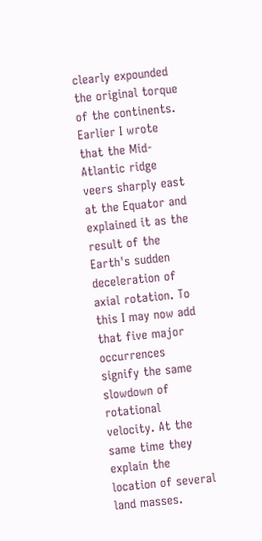clearly expounded the original torque of the continents. Earlier I wrote that the Mid-Atlantic ridge veers sharply east at the Equator and explained it as the result of the Earth's sudden deceleration of axial rotation. To this I may now add that five major occurrences signify the same slowdown of rotational velocity. At the same time they explain the location of several land masses.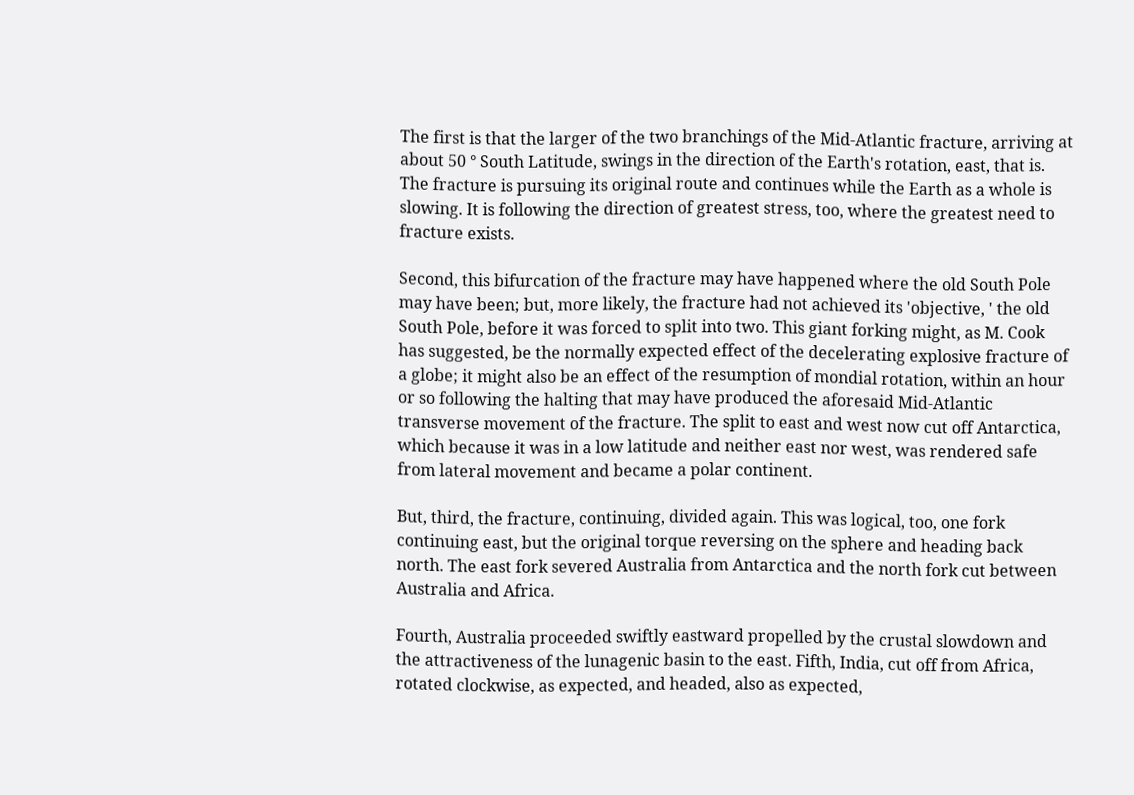The first is that the larger of the two branchings of the Mid-Atlantic fracture, arriving at about 50 ° South Latitude, swings in the direction of the Earth's rotation, east, that is. The fracture is pursuing its original route and continues while the Earth as a whole is slowing. It is following the direction of greatest stress, too, where the greatest need to fracture exists.

Second, this bifurcation of the fracture may have happened where the old South Pole may have been; but, more likely, the fracture had not achieved its 'objective, ' the old South Pole, before it was forced to split into two. This giant forking might, as M. Cook has suggested, be the normally expected effect of the decelerating explosive fracture of a globe; it might also be an effect of the resumption of mondial rotation, within an hour or so following the halting that may have produced the aforesaid Mid-Atlantic transverse movement of the fracture. The split to east and west now cut off Antarctica, which because it was in a low latitude and neither east nor west, was rendered safe from lateral movement and became a polar continent.

But, third, the fracture, continuing, divided again. This was logical, too, one fork continuing east, but the original torque reversing on the sphere and heading back north. The east fork severed Australia from Antarctica and the north fork cut between Australia and Africa.

Fourth, Australia proceeded swiftly eastward propelled by the crustal slowdown and the attractiveness of the lunagenic basin to the east. Fifth, India, cut off from Africa, rotated clockwise, as expected, and headed, also as expected,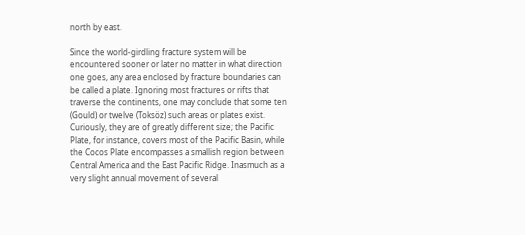north by east.

Since the world-girdling fracture system will be encountered sooner or later no matter in what direction one goes, any area enclosed by fracture boundaries can be called a plate. Ignoring most fractures or rifts that traverse the continents, one may conclude that some ten (Gould) or twelve (Toksöz) such areas or plates exist. Curiously, they are of greatly different size; the Pacific Plate, for instance, covers most of the Pacific Basin, while the Cocos Plate encompasses a smallish region between Central America and the East Pacific Ridge. Inasmuch as a very slight annual movement of several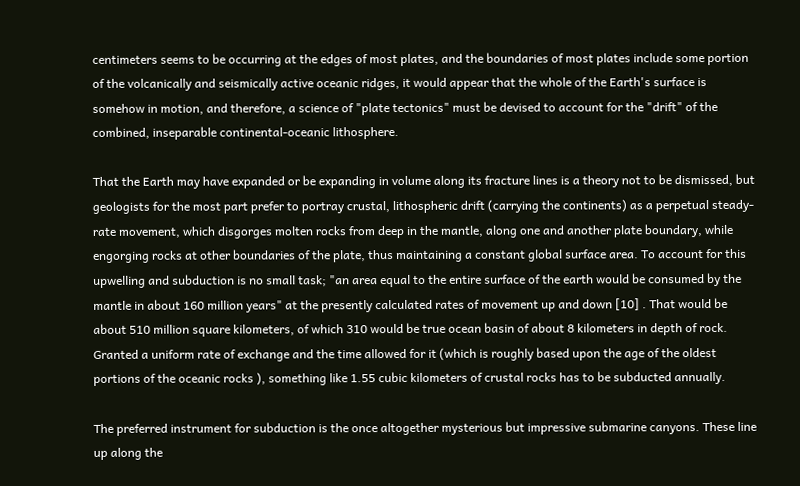centimeters seems to be occurring at the edges of most plates, and the boundaries of most plates include some portion of the volcanically and seismically active oceanic ridges, it would appear that the whole of the Earth's surface is somehow in motion, and therefore, a science of "plate tectonics" must be devised to account for the "drift" of the combined, inseparable continental-oceanic lithosphere.

That the Earth may have expanded or be expanding in volume along its fracture lines is a theory not to be dismissed, but geologists for the most part prefer to portray crustal, lithospheric drift (carrying the continents) as a perpetual steady-rate movement, which disgorges molten rocks from deep in the mantle, along one and another plate boundary, while engorging rocks at other boundaries of the plate, thus maintaining a constant global surface area. To account for this upwelling and subduction is no small task; "an area equal to the entire surface of the earth would be consumed by the mantle in about 160 million years" at the presently calculated rates of movement up and down [10] . That would be about 510 million square kilometers, of which 310 would be true ocean basin of about 8 kilometers in depth of rock. Granted a uniform rate of exchange and the time allowed for it (which is roughly based upon the age of the oldest portions of the oceanic rocks ), something like 1.55 cubic kilometers of crustal rocks has to be subducted annually.

The preferred instrument for subduction is the once altogether mysterious but impressive submarine canyons. These line up along the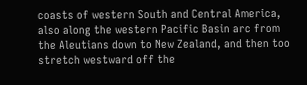coasts of western South and Central America, also along the western Pacific Basin arc from the Aleutians down to New Zealand, and then too stretch westward off the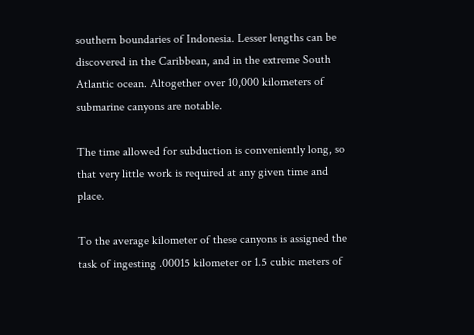southern boundaries of Indonesia. Lesser lengths can be discovered in the Caribbean, and in the extreme South Atlantic ocean. Altogether over 10,000 kilometers of submarine canyons are notable.

The time allowed for subduction is conveniently long, so that very little work is required at any given time and place.

To the average kilometer of these canyons is assigned the task of ingesting .00015 kilometer or 1.5 cubic meters of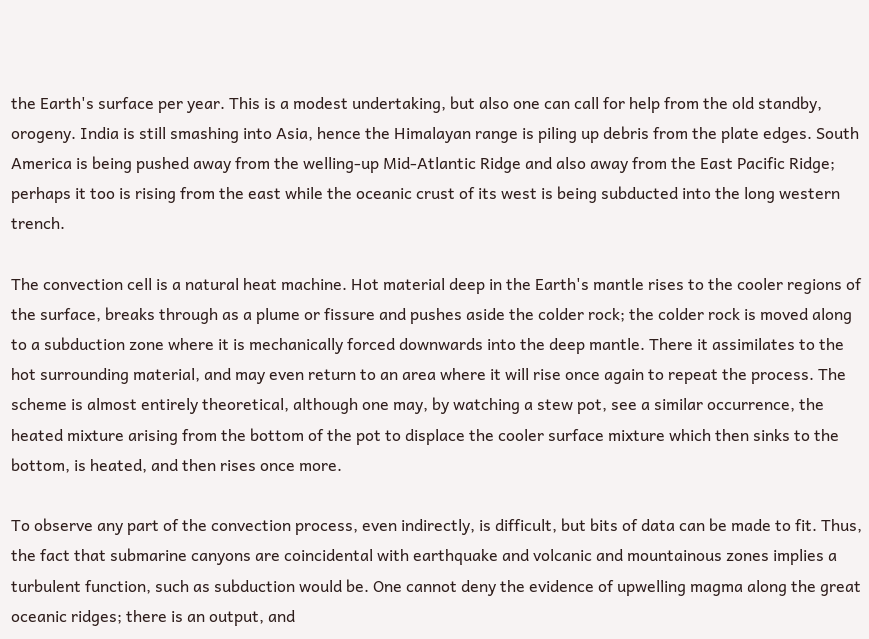the Earth's surface per year. This is a modest undertaking, but also one can call for help from the old standby, orogeny. India is still smashing into Asia, hence the Himalayan range is piling up debris from the plate edges. South America is being pushed away from the welling-up Mid-Atlantic Ridge and also away from the East Pacific Ridge; perhaps it too is rising from the east while the oceanic crust of its west is being subducted into the long western trench.

The convection cell is a natural heat machine. Hot material deep in the Earth's mantle rises to the cooler regions of the surface, breaks through as a plume or fissure and pushes aside the colder rock; the colder rock is moved along to a subduction zone where it is mechanically forced downwards into the deep mantle. There it assimilates to the hot surrounding material, and may even return to an area where it will rise once again to repeat the process. The scheme is almost entirely theoretical, although one may, by watching a stew pot, see a similar occurrence, the heated mixture arising from the bottom of the pot to displace the cooler surface mixture which then sinks to the bottom, is heated, and then rises once more.

To observe any part of the convection process, even indirectly, is difficult, but bits of data can be made to fit. Thus, the fact that submarine canyons are coincidental with earthquake and volcanic and mountainous zones implies a turbulent function, such as subduction would be. One cannot deny the evidence of upwelling magma along the great oceanic ridges; there is an output, and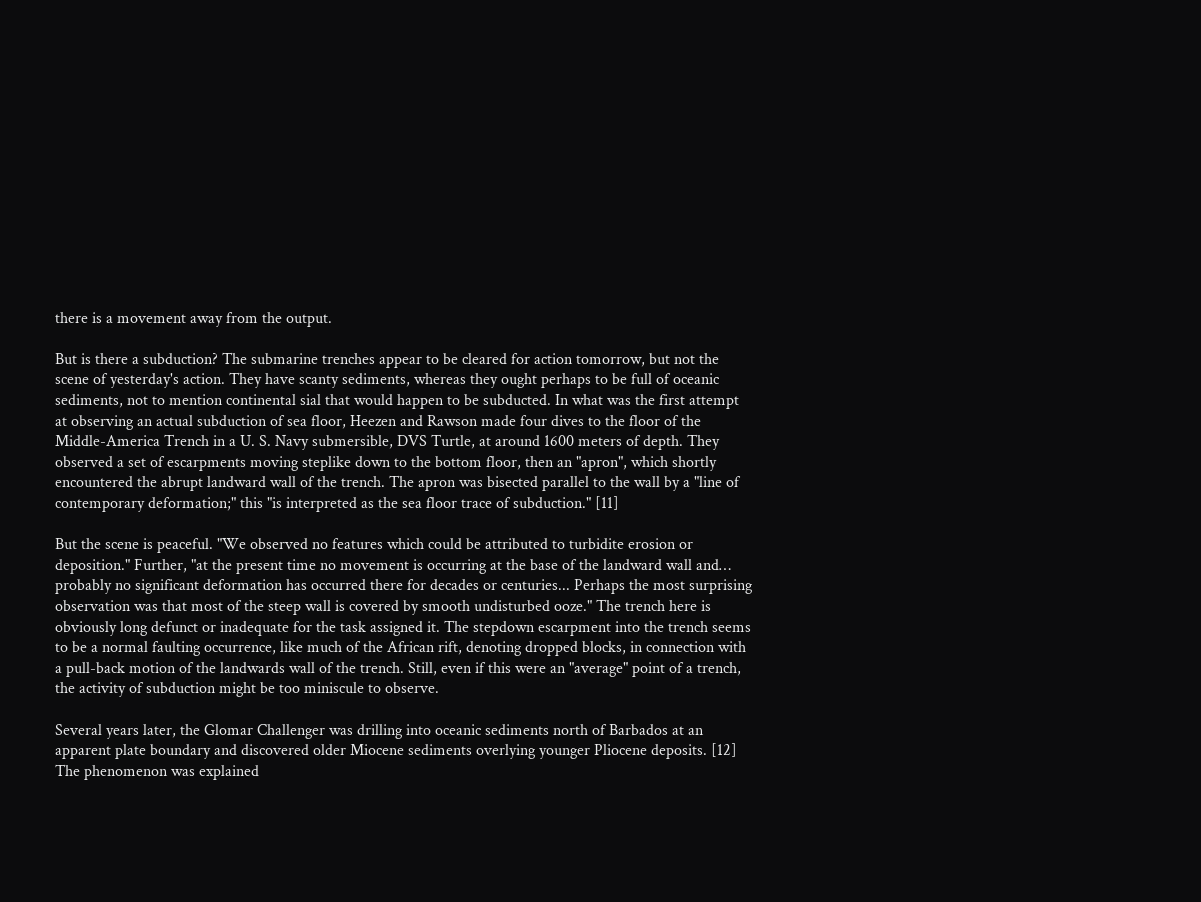there is a movement away from the output.

But is there a subduction? The submarine trenches appear to be cleared for action tomorrow, but not the scene of yesterday's action. They have scanty sediments, whereas they ought perhaps to be full of oceanic sediments, not to mention continental sial that would happen to be subducted. In what was the first attempt at observing an actual subduction of sea floor, Heezen and Rawson made four dives to the floor of the Middle-America Trench in a U. S. Navy submersible, DVS Turtle, at around 1600 meters of depth. They observed a set of escarpments moving steplike down to the bottom floor, then an "apron", which shortly encountered the abrupt landward wall of the trench. The apron was bisected parallel to the wall by a "line of contemporary deformation;" this "is interpreted as the sea floor trace of subduction." [11]

But the scene is peaceful. "We observed no features which could be attributed to turbidite erosion or deposition." Further, "at the present time no movement is occurring at the base of the landward wall and… probably no significant deformation has occurred there for decades or centuries... Perhaps the most surprising observation was that most of the steep wall is covered by smooth undisturbed ooze." The trench here is obviously long defunct or inadequate for the task assigned it. The stepdown escarpment into the trench seems to be a normal faulting occurrence, like much of the African rift, denoting dropped blocks, in connection with a pull-back motion of the landwards wall of the trench. Still, even if this were an "average" point of a trench, the activity of subduction might be too miniscule to observe.

Several years later, the Glomar Challenger was drilling into oceanic sediments north of Barbados at an apparent plate boundary and discovered older Miocene sediments overlying younger Pliocene deposits. [12] The phenomenon was explained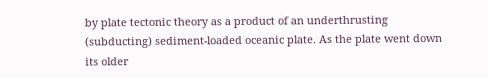by plate tectonic theory as a product of an underthrusting (subducting) sediment-loaded oceanic plate. As the plate went down its older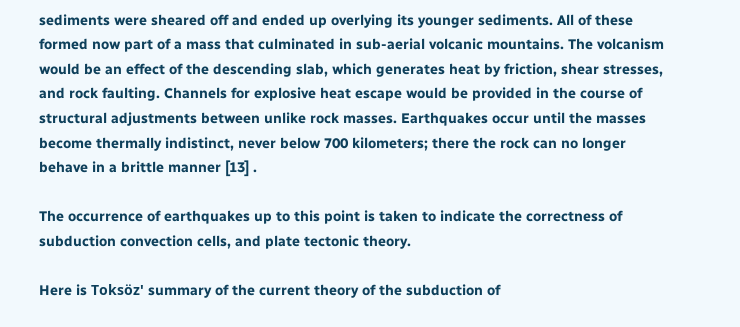sediments were sheared off and ended up overlying its younger sediments. All of these formed now part of a mass that culminated in sub-aerial volcanic mountains. The volcanism would be an effect of the descending slab, which generates heat by friction, shear stresses, and rock faulting. Channels for explosive heat escape would be provided in the course of structural adjustments between unlike rock masses. Earthquakes occur until the masses become thermally indistinct, never below 700 kilometers; there the rock can no longer behave in a brittle manner [13] .

The occurrence of earthquakes up to this point is taken to indicate the correctness of subduction convection cells, and plate tectonic theory.

Here is Toksöz' summary of the current theory of the subduction of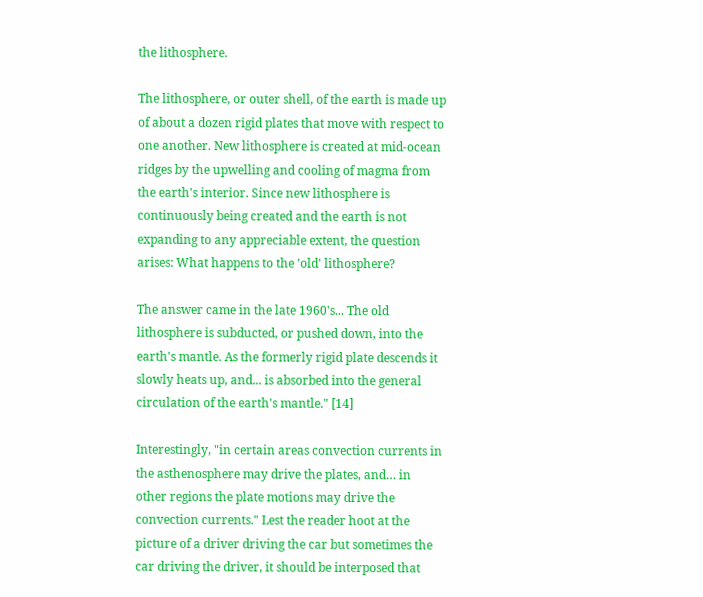the lithosphere.

The lithosphere, or outer shell, of the earth is made up of about a dozen rigid plates that move with respect to one another. New lithosphere is created at mid-ocean ridges by the upwelling and cooling of magma from the earth's interior. Since new lithosphere is continuously being created and the earth is not expanding to any appreciable extent, the question arises: What happens to the 'old' lithosphere?

The answer came in the late 1960's... The old lithosphere is subducted, or pushed down, into the earth's mantle. As the formerly rigid plate descends it slowly heats up, and... is absorbed into the general circulation of the earth's mantle." [14]

Interestingly, "in certain areas convection currents in the asthenosphere may drive the plates, and… in other regions the plate motions may drive the convection currents." Lest the reader hoot at the picture of a driver driving the car but sometimes the car driving the driver, it should be interposed that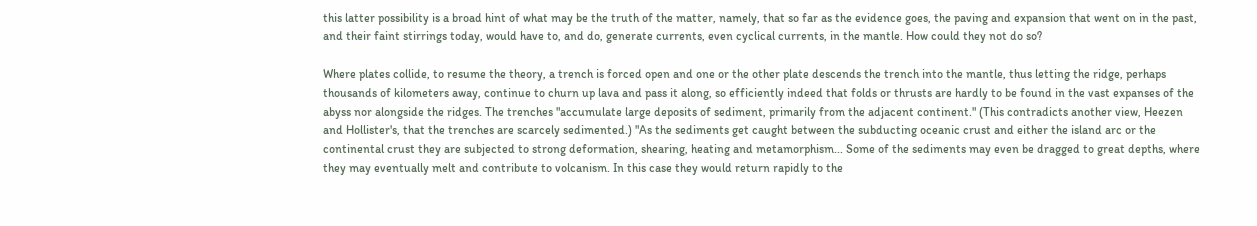this latter possibility is a broad hint of what may be the truth of the matter, namely, that so far as the evidence goes, the paving and expansion that went on in the past, and their faint stirrings today, would have to, and do, generate currents, even cyclical currents, in the mantle. How could they not do so?

Where plates collide, to resume the theory, a trench is forced open and one or the other plate descends the trench into the mantle, thus letting the ridge, perhaps thousands of kilometers away, continue to churn up lava and pass it along, so efficiently indeed that folds or thrusts are hardly to be found in the vast expanses of the abyss nor alongside the ridges. The trenches "accumulate large deposits of sediment, primarily from the adjacent continent." (This contradicts another view, Heezen and Hollister's, that the trenches are scarcely sedimented.) "As the sediments get caught between the subducting oceanic crust and either the island arc or the continental crust they are subjected to strong deformation, shearing, heating and metamorphism... Some of the sediments may even be dragged to great depths, where they may eventually melt and contribute to volcanism. In this case they would return rapidly to the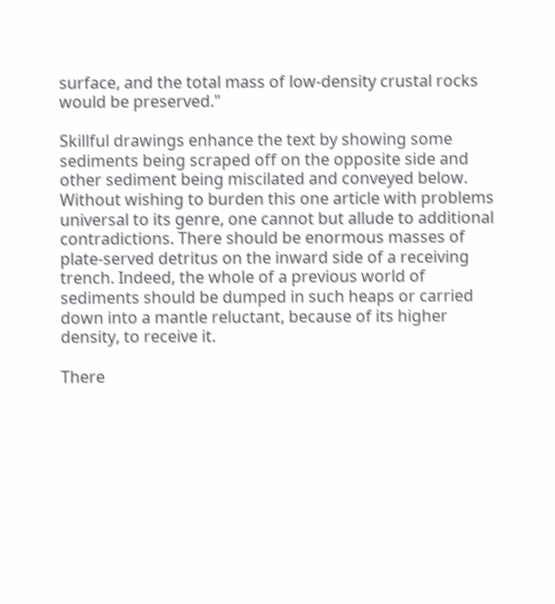surface, and the total mass of low-density crustal rocks would be preserved."

Skillful drawings enhance the text by showing some sediments being scraped off on the opposite side and other sediment being miscilated and conveyed below. Without wishing to burden this one article with problems universal to its genre, one cannot but allude to additional contradictions. There should be enormous masses of plate-served detritus on the inward side of a receiving trench. Indeed, the whole of a previous world of sediments should be dumped in such heaps or carried down into a mantle reluctant, because of its higher density, to receive it.

There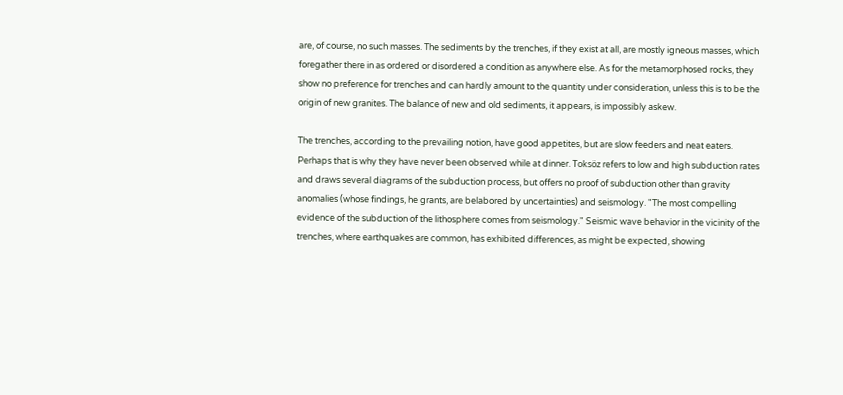are, of course, no such masses. The sediments by the trenches, if they exist at all, are mostly igneous masses, which foregather there in as ordered or disordered a condition as anywhere else. As for the metamorphosed rocks, they show no preference for trenches and can hardly amount to the quantity under consideration, unless this is to be the origin of new granites. The balance of new and old sediments, it appears, is impossibly askew.

The trenches, according to the prevailing notion, have good appetites, but are slow feeders and neat eaters. Perhaps that is why they have never been observed while at dinner. Toksöz refers to low and high subduction rates and draws several diagrams of the subduction process, but offers no proof of subduction other than gravity anomalies (whose findings, he grants, are belabored by uncertainties) and seismology. "The most compelling evidence of the subduction of the lithosphere comes from seismology." Seismic wave behavior in the vicinity of the trenches, where earthquakes are common, has exhibited differences, as might be expected, showing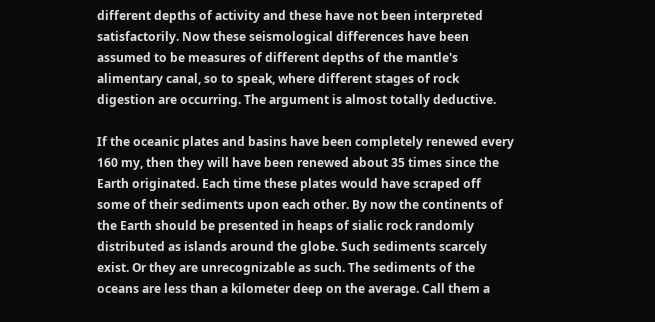different depths of activity and these have not been interpreted satisfactorily. Now these seismological differences have been assumed to be measures of different depths of the mantle's alimentary canal, so to speak, where different stages of rock digestion are occurring. The argument is almost totally deductive.

If the oceanic plates and basins have been completely renewed every 160 my, then they will have been renewed about 35 times since the Earth originated. Each time these plates would have scraped off some of their sediments upon each other. By now the continents of the Earth should be presented in heaps of sialic rock randomly distributed as islands around the globe. Such sediments scarcely exist. Or they are unrecognizable as such. The sediments of the oceans are less than a kilometer deep on the average. Call them a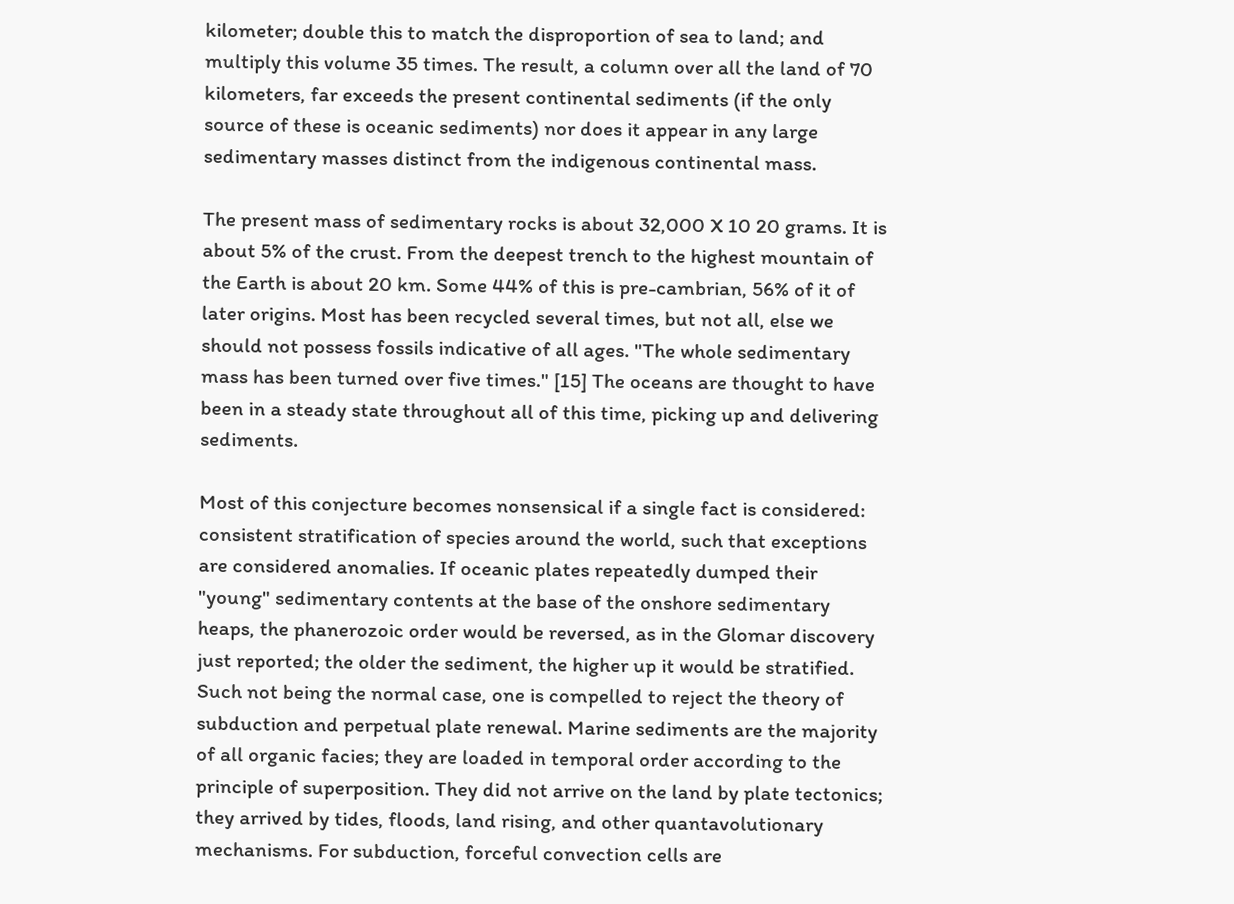kilometer; double this to match the disproportion of sea to land; and multiply this volume 35 times. The result, a column over all the land of 70 kilometers, far exceeds the present continental sediments (if the only source of these is oceanic sediments) nor does it appear in any large sedimentary masses distinct from the indigenous continental mass.

The present mass of sedimentary rocks is about 32,000 X 10 20 grams. It is about 5% of the crust. From the deepest trench to the highest mountain of the Earth is about 20 km. Some 44% of this is pre-cambrian, 56% of it of later origins. Most has been recycled several times, but not all, else we should not possess fossils indicative of all ages. "The whole sedimentary mass has been turned over five times." [15] The oceans are thought to have been in a steady state throughout all of this time, picking up and delivering sediments.

Most of this conjecture becomes nonsensical if a single fact is considered: consistent stratification of species around the world, such that exceptions are considered anomalies. If oceanic plates repeatedly dumped their "young" sedimentary contents at the base of the onshore sedimentary heaps, the phanerozoic order would be reversed, as in the Glomar discovery just reported; the older the sediment, the higher up it would be stratified. Such not being the normal case, one is compelled to reject the theory of subduction and perpetual plate renewal. Marine sediments are the majority of all organic facies; they are loaded in temporal order according to the principle of superposition. They did not arrive on the land by plate tectonics; they arrived by tides, floods, land rising, and other quantavolutionary mechanisms. For subduction, forceful convection cells are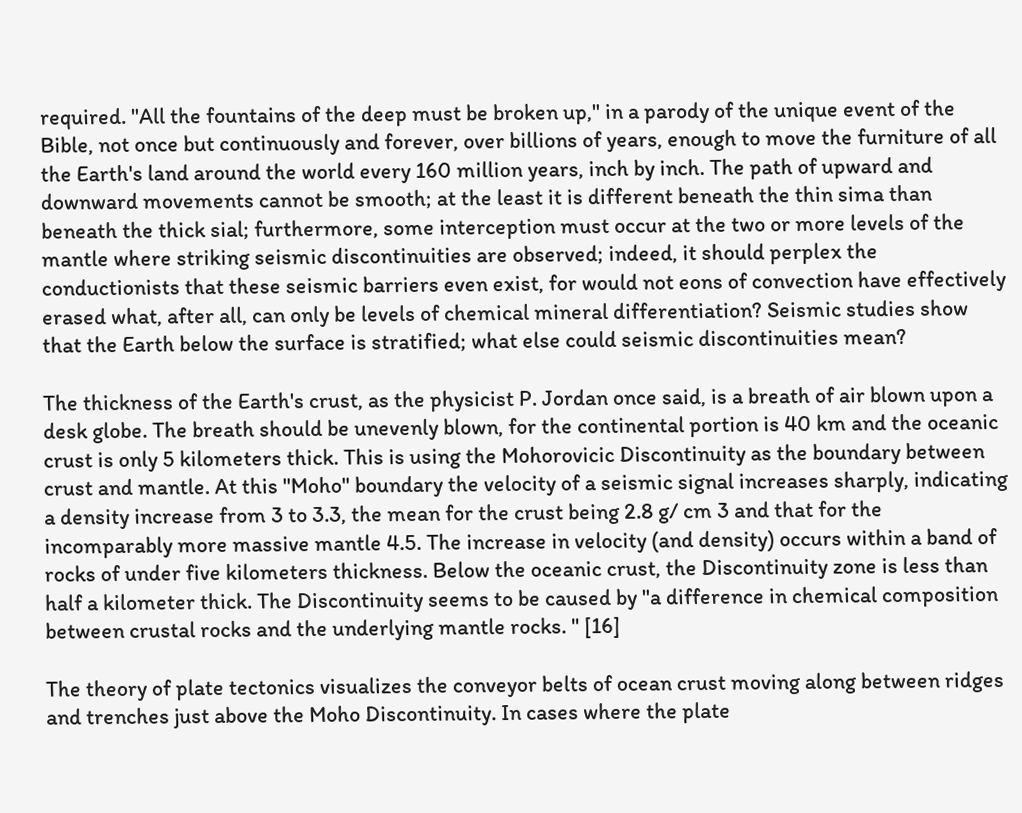required. "All the fountains of the deep must be broken up," in a parody of the unique event of the Bible, not once but continuously and forever, over billions of years, enough to move the furniture of all the Earth's land around the world every 160 million years, inch by inch. The path of upward and downward movements cannot be smooth; at the least it is different beneath the thin sima than beneath the thick sial; furthermore, some interception must occur at the two or more levels of the mantle where striking seismic discontinuities are observed; indeed, it should perplex the conductionists that these seismic barriers even exist, for would not eons of convection have effectively erased what, after all, can only be levels of chemical mineral differentiation? Seismic studies show that the Earth below the surface is stratified; what else could seismic discontinuities mean?

The thickness of the Earth's crust, as the physicist P. Jordan once said, is a breath of air blown upon a desk globe. The breath should be unevenly blown, for the continental portion is 40 km and the oceanic crust is only 5 kilometers thick. This is using the Mohorovicic Discontinuity as the boundary between crust and mantle. At this "Moho" boundary the velocity of a seismic signal increases sharply, indicating a density increase from 3 to 3.3, the mean for the crust being 2.8 g/ cm 3 and that for the incomparably more massive mantle 4.5. The increase in velocity (and density) occurs within a band of rocks of under five kilometers thickness. Below the oceanic crust, the Discontinuity zone is less than half a kilometer thick. The Discontinuity seems to be caused by "a difference in chemical composition between crustal rocks and the underlying mantle rocks. " [16]

The theory of plate tectonics visualizes the conveyor belts of ocean crust moving along between ridges and trenches just above the Moho Discontinuity. In cases where the plate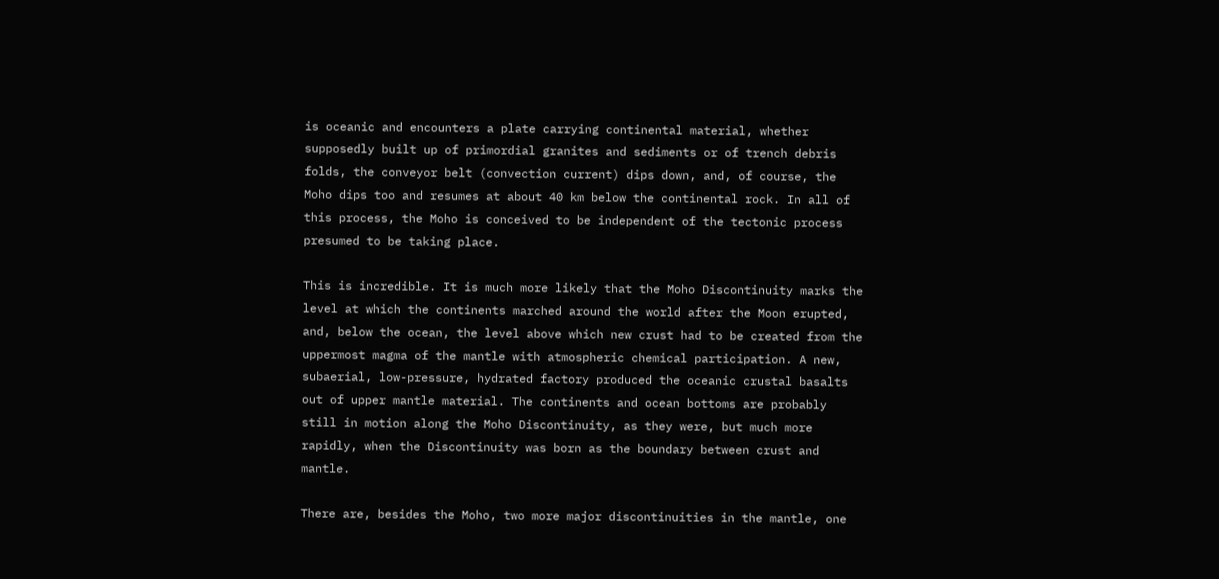is oceanic and encounters a plate carrying continental material, whether supposedly built up of primordial granites and sediments or of trench debris folds, the conveyor belt (convection current) dips down, and, of course, the Moho dips too and resumes at about 40 km below the continental rock. In all of this process, the Moho is conceived to be independent of the tectonic process presumed to be taking place.

This is incredible. It is much more likely that the Moho Discontinuity marks the level at which the continents marched around the world after the Moon erupted, and, below the ocean, the level above which new crust had to be created from the uppermost magma of the mantle with atmospheric chemical participation. A new, subaerial, low-pressure, hydrated factory produced the oceanic crustal basalts out of upper mantle material. The continents and ocean bottoms are probably still in motion along the Moho Discontinuity, as they were, but much more rapidly, when the Discontinuity was born as the boundary between crust and mantle.

There are, besides the Moho, two more major discontinuities in the mantle, one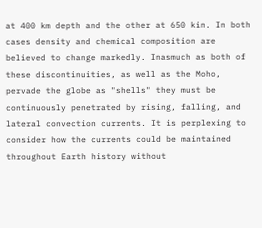at 400 km depth and the other at 650 kin. In both cases density and chemical composition are believed to change markedly. Inasmuch as both of these discontinuities, as well as the Moho, pervade the globe as "shells" they must be continuously penetrated by rising, falling, and lateral convection currents. It is perplexing to consider how the currents could be maintained throughout Earth history without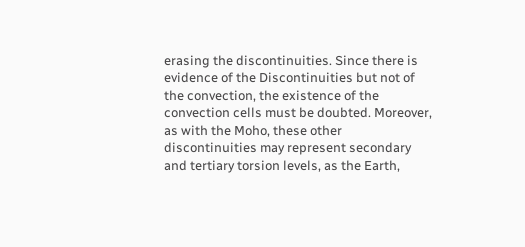erasing the discontinuities. Since there is evidence of the Discontinuities but not of the convection, the existence of the convection cells must be doubted. Moreover, as with the Moho, these other discontinuities may represent secondary and tertiary torsion levels, as the Earth,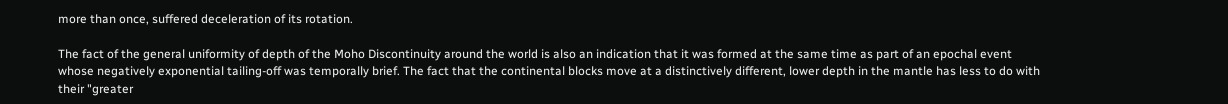more than once, suffered deceleration of its rotation.

The fact of the general uniformity of depth of the Moho Discontinuity around the world is also an indication that it was formed at the same time as part of an epochal event whose negatively exponential tailing-off was temporally brief. The fact that the continental blocks move at a distinctively different, lower depth in the mantle has less to do with their "greater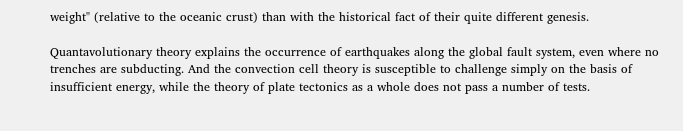weight" (relative to the oceanic crust) than with the historical fact of their quite different genesis.

Quantavolutionary theory explains the occurrence of earthquakes along the global fault system, even where no trenches are subducting. And the convection cell theory is susceptible to challenge simply on the basis of insufficient energy, while the theory of plate tectonics as a whole does not pass a number of tests.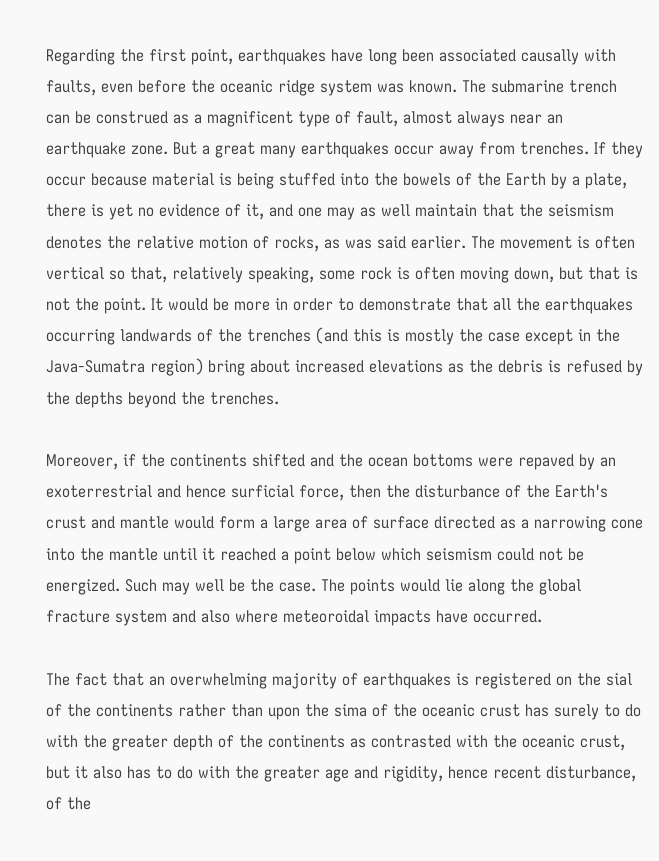Regarding the first point, earthquakes have long been associated causally with faults, even before the oceanic ridge system was known. The submarine trench can be construed as a magnificent type of fault, almost always near an earthquake zone. But a great many earthquakes occur away from trenches. If they occur because material is being stuffed into the bowels of the Earth by a plate, there is yet no evidence of it, and one may as well maintain that the seismism denotes the relative motion of rocks, as was said earlier. The movement is often vertical so that, relatively speaking, some rock is often moving down, but that is not the point. It would be more in order to demonstrate that all the earthquakes occurring landwards of the trenches (and this is mostly the case except in the Java-Sumatra region) bring about increased elevations as the debris is refused by the depths beyond the trenches.

Moreover, if the continents shifted and the ocean bottoms were repaved by an exoterrestrial and hence surficial force, then the disturbance of the Earth's crust and mantle would form a large area of surface directed as a narrowing cone into the mantle until it reached a point below which seismism could not be energized. Such may well be the case. The points would lie along the global fracture system and also where meteoroidal impacts have occurred.

The fact that an overwhelming majority of earthquakes is registered on the sial of the continents rather than upon the sima of the oceanic crust has surely to do with the greater depth of the continents as contrasted with the oceanic crust, but it also has to do with the greater age and rigidity, hence recent disturbance, of the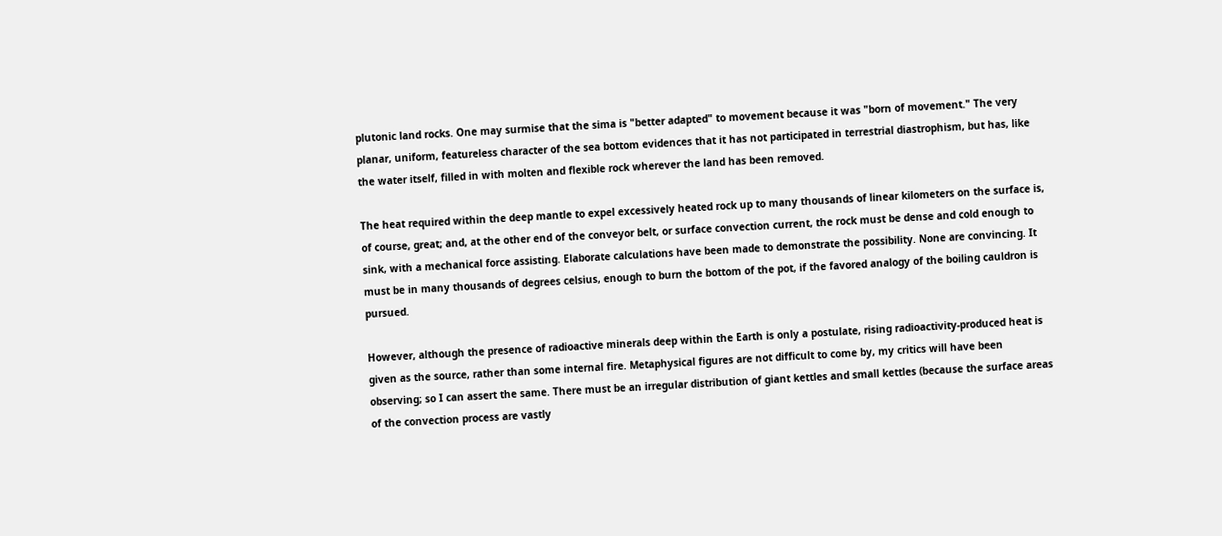plutonic land rocks. One may surmise that the sima is "better adapted" to movement because it was "born of movement." The very planar, uniform, featureless character of the sea bottom evidences that it has not participated in terrestrial diastrophism, but has, like the water itself, filled in with molten and flexible rock wherever the land has been removed.

The heat required within the deep mantle to expel excessively heated rock up to many thousands of linear kilometers on the surface is, of course, great; and, at the other end of the conveyor belt, or surface convection current, the rock must be dense and cold enough to sink, with a mechanical force assisting. Elaborate calculations have been made to demonstrate the possibility. None are convincing. It must be in many thousands of degrees celsius, enough to burn the bottom of the pot, if the favored analogy of the boiling cauldron is pursued.

However, although the presence of radioactive minerals deep within the Earth is only a postulate, rising radioactivity-produced heat is given as the source, rather than some internal fire. Metaphysical figures are not difficult to come by, my critics will have been observing; so I can assert the same. There must be an irregular distribution of giant kettles and small kettles (because the surface areas of the convection process are vastly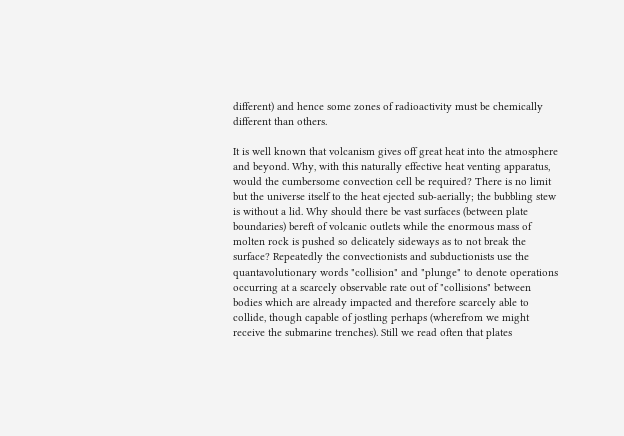different) and hence some zones of radioactivity must be chemically different than others.

It is well known that volcanism gives off great heat into the atmosphere and beyond. Why, with this naturally effective heat venting apparatus, would the cumbersome convection cell be required? There is no limit but the universe itself to the heat ejected sub-aerially; the bubbling stew is without a lid. Why should there be vast surfaces (between plate boundaries) bereft of volcanic outlets while the enormous mass of molten rock is pushed so delicately sideways as to not break the surface? Repeatedly the convectionists and subductionists use the quantavolutionary words "collision" and "plunge" to denote operations occurring at a scarcely observable rate out of "collisions" between bodies which are already impacted and therefore scarcely able to collide, though capable of jostling perhaps (wherefrom we might receive the submarine trenches). Still we read often that plates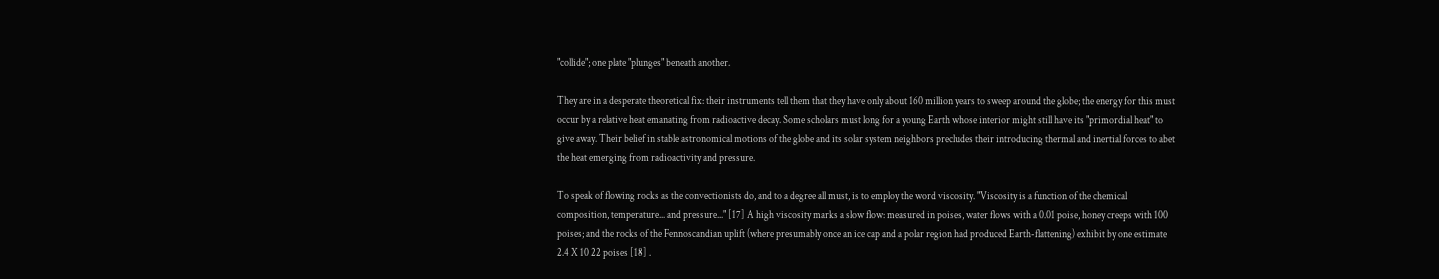"collide"; one plate "plunges" beneath another.

They are in a desperate theoretical fix: their instruments tell them that they have only about 160 million years to sweep around the globe; the energy for this must occur by a relative heat emanating from radioactive decay. Some scholars must long for a young Earth whose interior might still have its "primordial heat" to give away. Their belief in stable astronomical motions of the globe and its solar system neighbors precludes their introducing thermal and inertial forces to abet the heat emerging from radioactivity and pressure.

To speak of flowing rocks as the convectionists do, and to a degree all must, is to employ the word viscosity. "Viscosity is a function of the chemical composition, temperature... and pressure..." [17] A high viscosity marks a slow flow: measured in poises, water flows with a 0.01 poise, honey creeps with 100 poises; and the rocks of the Fennoscandian uplift (where presumably once an ice cap and a polar region had produced Earth-flattening) exhibit by one estimate 2.4 X 10 22 poises [18] .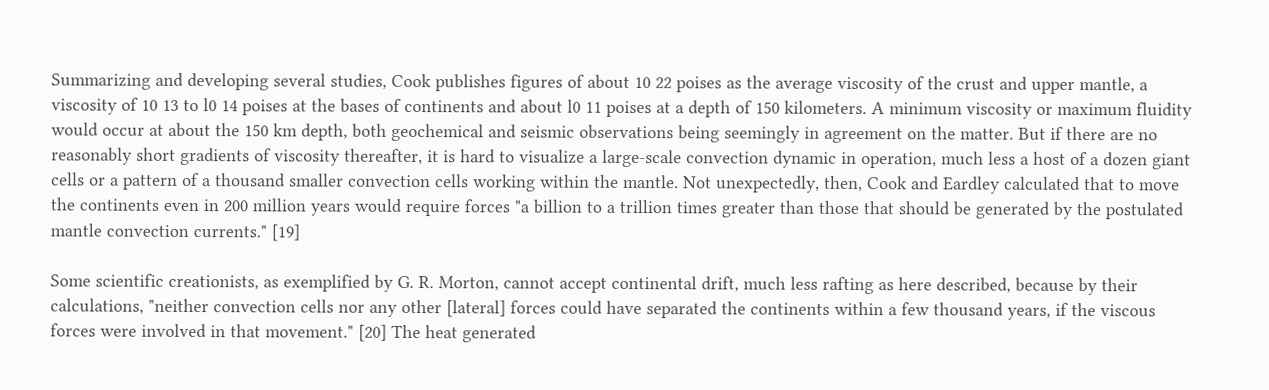Summarizing and developing several studies, Cook publishes figures of about 10 22 poises as the average viscosity of the crust and upper mantle, a viscosity of 10 13 to l0 14 poises at the bases of continents and about l0 11 poises at a depth of 150 kilometers. A minimum viscosity or maximum fluidity would occur at about the 150 km depth, both geochemical and seismic observations being seemingly in agreement on the matter. But if there are no reasonably short gradients of viscosity thereafter, it is hard to visualize a large-scale convection dynamic in operation, much less a host of a dozen giant cells or a pattern of a thousand smaller convection cells working within the mantle. Not unexpectedly, then, Cook and Eardley calculated that to move the continents even in 200 million years would require forces "a billion to a trillion times greater than those that should be generated by the postulated mantle convection currents." [19]

Some scientific creationists, as exemplified by G. R. Morton, cannot accept continental drift, much less rafting as here described, because by their calculations, "neither convection cells nor any other [lateral] forces could have separated the continents within a few thousand years, if the viscous forces were involved in that movement." [20] The heat generated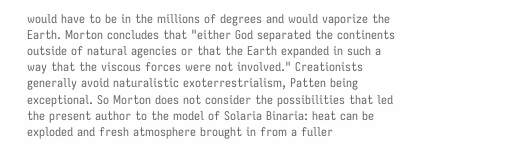would have to be in the millions of degrees and would vaporize the Earth. Morton concludes that "either God separated the continents outside of natural agencies or that the Earth expanded in such a way that the viscous forces were not involved." Creationists generally avoid naturalistic exoterrestrialism, Patten being exceptional. So Morton does not consider the possibilities that led the present author to the model of Solaria Binaria: heat can be exploded and fresh atmosphere brought in from a fuller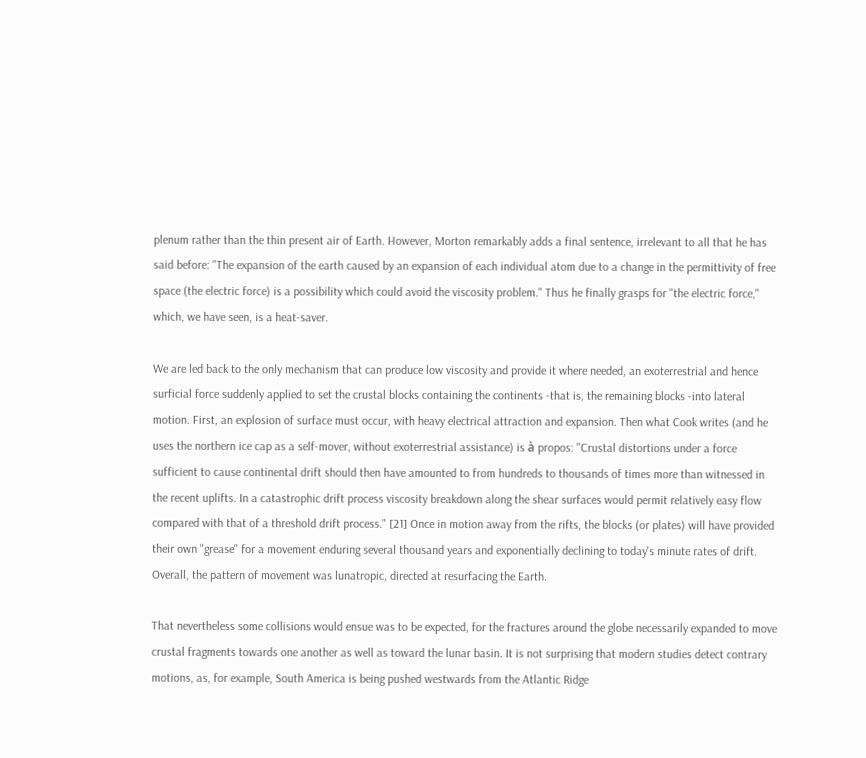plenum rather than the thin present air of Earth. However, Morton remarkably adds a final sentence, irrelevant to all that he has said before: "The expansion of the earth caused by an expansion of each individual atom due to a change in the permittivity of free space (the electric force) is a possibility which could avoid the viscosity problem." Thus he finally grasps for "the electric force," which, we have seen, is a heat-saver.

We are led back to the only mechanism that can produce low viscosity and provide it where needed, an exoterrestrial and hence surficial force suddenly applied to set the crustal blocks containing the continents -that is, the remaining blocks -into lateral motion. First, an explosion of surface must occur, with heavy electrical attraction and expansion. Then what Cook writes (and he uses the northern ice cap as a self-mover, without exoterrestrial assistance) is à propos: "Crustal distortions under a force sufficient to cause continental drift should then have amounted to from hundreds to thousands of times more than witnessed in the recent uplifts. In a catastrophic drift process viscosity breakdown along the shear surfaces would permit relatively easy flow compared with that of a threshold drift process." [21] Once in motion away from the rifts, the blocks (or plates) will have provided their own "grease" for a movement enduring several thousand years and exponentially declining to today's minute rates of drift. Overall, the pattern of movement was lunatropic, directed at resurfacing the Earth.

That nevertheless some collisions would ensue was to be expected, for the fractures around the globe necessarily expanded to move crustal fragments towards one another as well as toward the lunar basin. It is not surprising that modern studies detect contrary motions, as, for example, South America is being pushed westwards from the Atlantic Ridge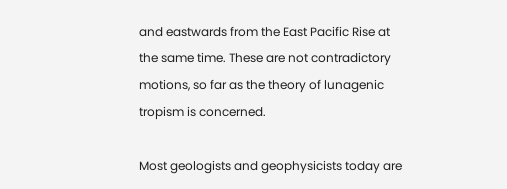and eastwards from the East Pacific Rise at the same time. These are not contradictory motions, so far as the theory of lunagenic tropism is concerned.

Most geologists and geophysicists today are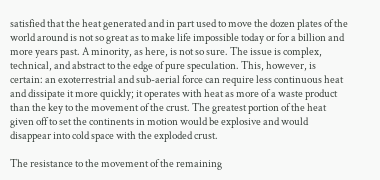satisfied that the heat generated and in part used to move the dozen plates of the world around is not so great as to make life impossible today or for a billion and more years past. A minority, as here, is not so sure. The issue is complex, technical, and abstract to the edge of pure speculation. This, however, is certain: an exoterrestrial and sub-aerial force can require less continuous heat and dissipate it more quickly; it operates with heat as more of a waste product than the key to the movement of the crust. The greatest portion of the heat given off to set the continents in motion would be explosive and would disappear into cold space with the exploded crust.

The resistance to the movement of the remaining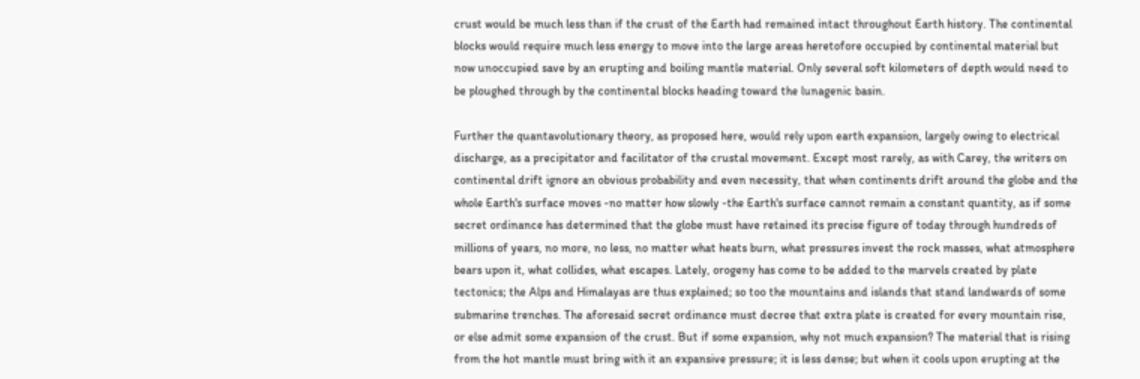crust would be much less than if the crust of the Earth had remained intact throughout Earth history. The continental blocks would require much less energy to move into the large areas heretofore occupied by continental material but now unoccupied save by an erupting and boiling mantle material. Only several soft kilometers of depth would need to be ploughed through by the continental blocks heading toward the lunagenic basin.

Further the quantavolutionary theory, as proposed here, would rely upon earth expansion, largely owing to electrical discharge, as a precipitator and facilitator of the crustal movement. Except most rarely, as with Carey, the writers on continental drift ignore an obvious probability and even necessity, that when continents drift around the globe and the whole Earth's surface moves -no matter how slowly -the Earth's surface cannot remain a constant quantity, as if some secret ordinance has determined that the globe must have retained its precise figure of today through hundreds of millions of years, no more, no less, no matter what heats burn, what pressures invest the rock masses, what atmosphere bears upon it, what collides, what escapes. Lately, orogeny has come to be added to the marvels created by plate tectonics; the Alps and Himalayas are thus explained; so too the mountains and islands that stand landwards of some submarine trenches. The aforesaid secret ordinance must decree that extra plate is created for every mountain rise, or else admit some expansion of the crust. But if some expansion, why not much expansion? The material that is rising from the hot mantle must bring with it an expansive pressure; it is less dense; but when it cools upon erupting at the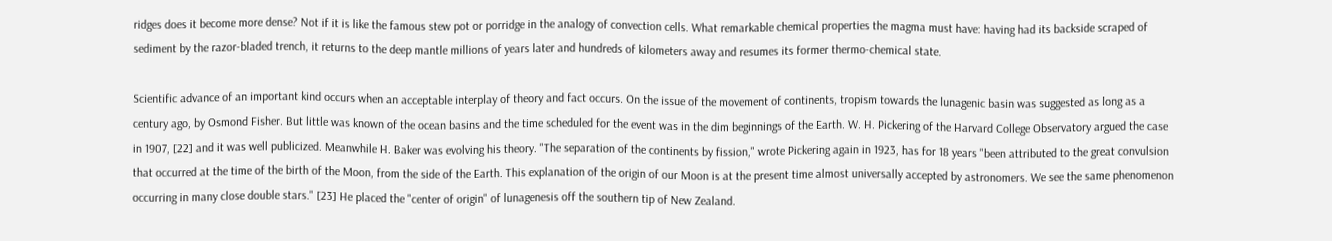ridges does it become more dense? Not if it is like the famous stew pot or porridge in the analogy of convection cells. What remarkable chemical properties the magma must have: having had its backside scraped of sediment by the razor-bladed trench, it returns to the deep mantle millions of years later and hundreds of kilometers away and resumes its former thermo-chemical state.

Scientific advance of an important kind occurs when an acceptable interplay of theory and fact occurs. On the issue of the movement of continents, tropism towards the lunagenic basin was suggested as long as a century ago, by Osmond Fisher. But little was known of the ocean basins and the time scheduled for the event was in the dim beginnings of the Earth. W. H. Pickering of the Harvard College Observatory argued the case in 1907, [22] and it was well publicized. Meanwhile H. Baker was evolving his theory. "The separation of the continents by fission," wrote Pickering again in 1923, has for 18 years "been attributed to the great convulsion that occurred at the time of the birth of the Moon, from the side of the Earth. This explanation of the origin of our Moon is at the present time almost universally accepted by astronomers. We see the same phenomenon occurring in many close double stars." [23] He placed the "center of origin" of lunagenesis off the southern tip of New Zealand.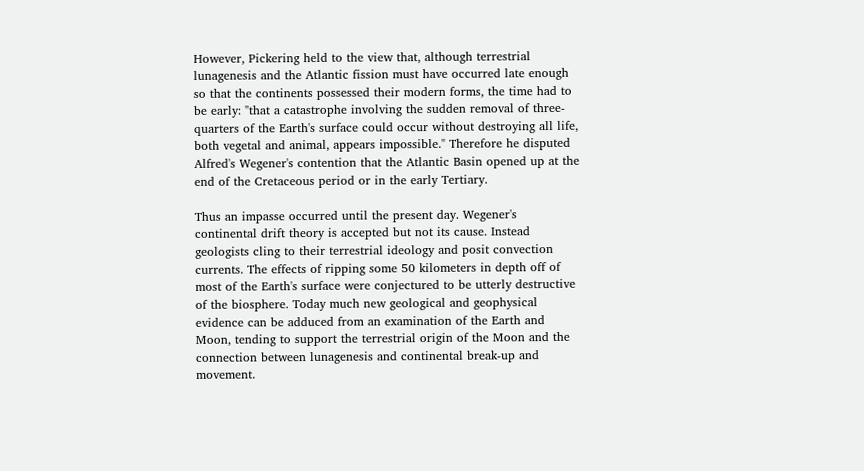However, Pickering held to the view that, although terrestrial lunagenesis and the Atlantic fission must have occurred late enough so that the continents possessed their modern forms, the time had to be early: "that a catastrophe involving the sudden removal of three-quarters of the Earth's surface could occur without destroying all life, both vegetal and animal, appears impossible." Therefore he disputed Alfred's Wegener's contention that the Atlantic Basin opened up at the end of the Cretaceous period or in the early Tertiary.

Thus an impasse occurred until the present day. Wegener's continental drift theory is accepted but not its cause. Instead geologists cling to their terrestrial ideology and posit convection currents. The effects of ripping some 50 kilometers in depth off of most of the Earth's surface were conjectured to be utterly destructive of the biosphere. Today much new geological and geophysical evidence can be adduced from an examination of the Earth and Moon, tending to support the terrestrial origin of the Moon and the connection between lunagenesis and continental break-up and movement.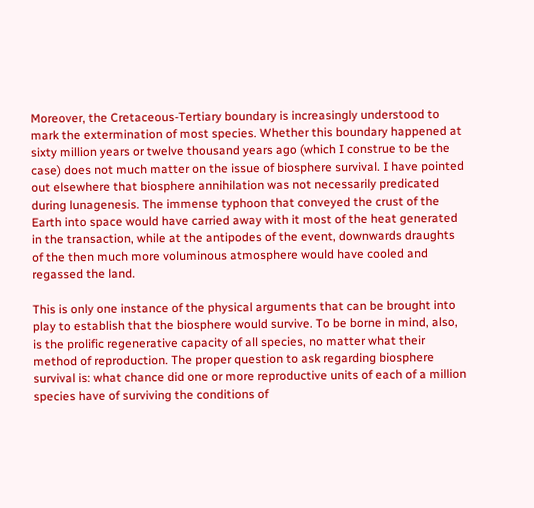Moreover, the Cretaceous-Tertiary boundary is increasingly understood to mark the extermination of most species. Whether this boundary happened at sixty million years or twelve thousand years ago (which I construe to be the case) does not much matter on the issue of biosphere survival. I have pointed out elsewhere that biosphere annihilation was not necessarily predicated during lunagenesis. The immense typhoon that conveyed the crust of the Earth into space would have carried away with it most of the heat generated in the transaction, while at the antipodes of the event, downwards draughts of the then much more voluminous atmosphere would have cooled and regassed the land.

This is only one instance of the physical arguments that can be brought into play to establish that the biosphere would survive. To be borne in mind, also, is the prolific regenerative capacity of all species, no matter what their method of reproduction. The proper question to ask regarding biosphere survival is: what chance did one or more reproductive units of each of a million species have of surviving the conditions of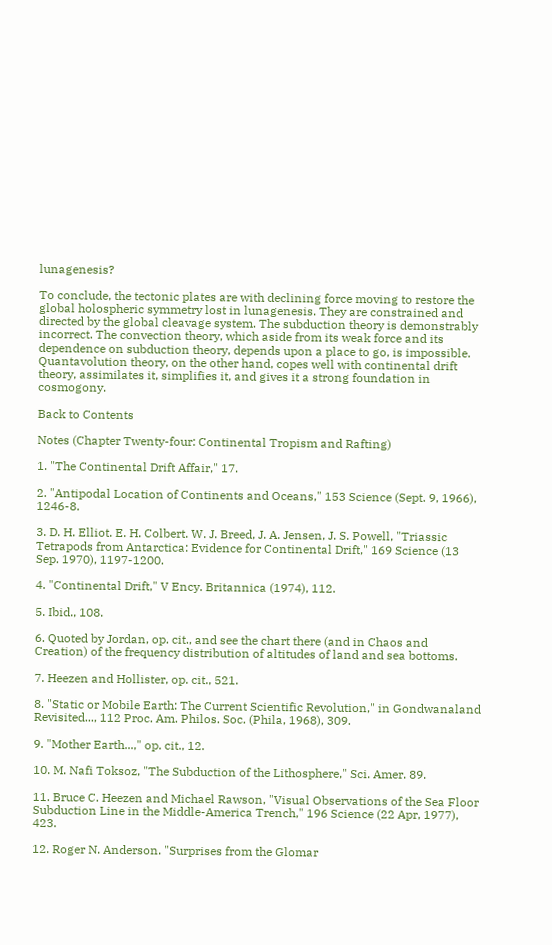lunagenesis?

To conclude, the tectonic plates are with declining force moving to restore the global holospheric symmetry lost in lunagenesis. They are constrained and directed by the global cleavage system. The subduction theory is demonstrably incorrect. The convection theory, which aside from its weak force and its dependence on subduction theory, depends upon a place to go, is impossible. Quantavolution theory, on the other hand, copes well with continental drift theory, assimilates it, simplifies it, and gives it a strong foundation in cosmogony.

Back to Contents

Notes (Chapter Twenty-four: Continental Tropism and Rafting)

1. "The Continental Drift Affair," 17.

2. "Antipodal Location of Continents and Oceans," 153 Science (Sept. 9, 1966), 1246-8.

3. D. H. Elliot. E. H. Colbert. W. J. Breed, J. A. Jensen, J. S. Powell, "Triassic Tetrapods from Antarctica: Evidence for Continental Drift," 169 Science (13 Sep. 1970), 1197-1200.

4. "Continental Drift," V Ency. Britannica (1974), 112.

5. Ibid., 108.

6. Quoted by Jordan, op. cit., and see the chart there (and in Chaos and Creation) of the frequency distribution of altitudes of land and sea bottoms.

7. Heezen and Hollister, op. cit., 521.

8. "Static or Mobile Earth: The Current Scientific Revolution," in Gondwanaland Revisited..., 112 Proc. Am. Philos. Soc. (Phila, 1968), 309.

9. "Mother Earth...," op. cit., 12.

10. M. Nafi Toksoz, "The Subduction of the Lithosphere," Sci. Amer. 89.

11. Bruce C. Heezen and Michael Rawson, "Visual Observations of the Sea Floor Subduction Line in the Middle-America Trench," 196 Science (22 Apr, 1977), 423.

12. Roger N. Anderson. "Surprises from the Glomar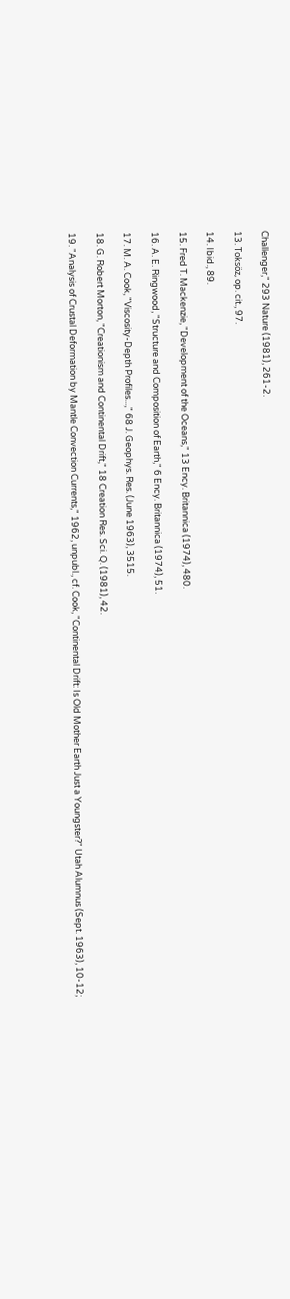Challenger," 293 Nature (1981), 261-2.

13. Toksöz, op. cit., 97.

14. Ibid., 89.

15. Fred T. Mackenzie, "Development of the Oceans," 13 Ency. Britannica (1974), 480.

16. A. E. Ringwood, "Structure and Composition of Earth," 6 Ency. Britannica (1974), 51.

17. M. A. Cook, "Viscosity-Depth Profiles...," 68 J. Geophys. Res. (June 1963), 3515.

18. G. Robert Morton, "Creationism and Continental Drift," 18 Creation Res. Sci. Q. (1981), 42.

19. "Analysis of Crustal Deformation by Mantle Convection Currents," 1962, unpubl., cf. Cook, "Continental Drift: Is Old Mother Earth Just a Youngster?" Utah Alumnus (Sept. 1963), 10-12;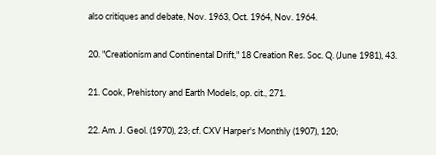also critiques and debate, Nov. 1963, Oct. 1964, Nov. 1964.

20. "Creationism and Continental Drift," 18 Creation Res. Soc. Q. (June 1981), 43.

21. Cook, Prehistory and Earth Models, op. cit., 271.

22. Am. J. Geol. (1970), 23; cf. CXV Harper's Monthly (1907), 120;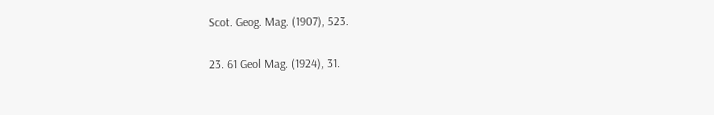Scot. Geog. Mag. (1907), 523.

23. 61 Geol Mag. (1924), 31.